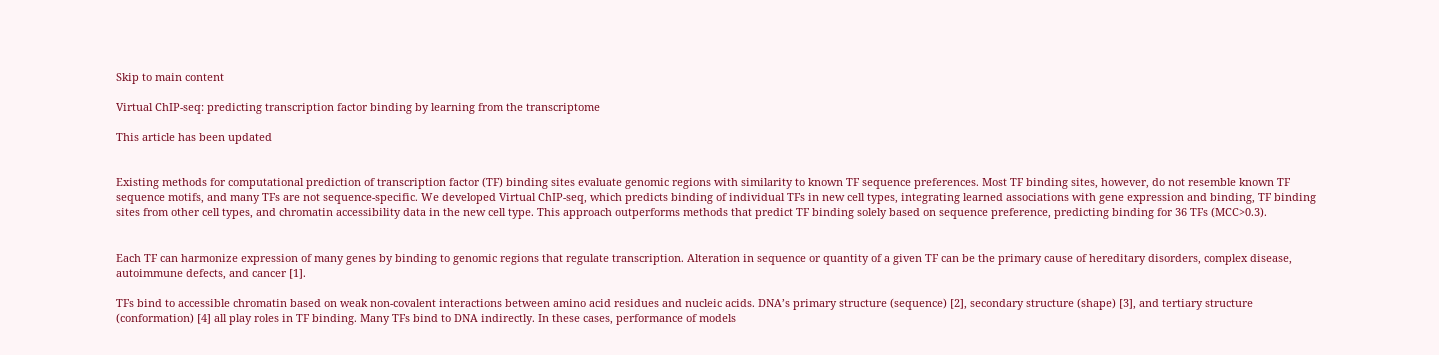Skip to main content

Virtual ChIP-seq: predicting transcription factor binding by learning from the transcriptome

This article has been updated


Existing methods for computational prediction of transcription factor (TF) binding sites evaluate genomic regions with similarity to known TF sequence preferences. Most TF binding sites, however, do not resemble known TF sequence motifs, and many TFs are not sequence-specific. We developed Virtual ChIP-seq, which predicts binding of individual TFs in new cell types, integrating learned associations with gene expression and binding, TF binding sites from other cell types, and chromatin accessibility data in the new cell type. This approach outperforms methods that predict TF binding solely based on sequence preference, predicting binding for 36 TFs (MCC>0.3).


Each TF can harmonize expression of many genes by binding to genomic regions that regulate transcription. Alteration in sequence or quantity of a given TF can be the primary cause of hereditary disorders, complex disease, autoimmune defects, and cancer [1].

TFs bind to accessible chromatin based on weak non-covalent interactions between amino acid residues and nucleic acids. DNA’s primary structure (sequence) [2], secondary structure (shape) [3], and tertiary structure (conformation) [4] all play roles in TF binding. Many TFs bind to DNA indirectly. In these cases, performance of models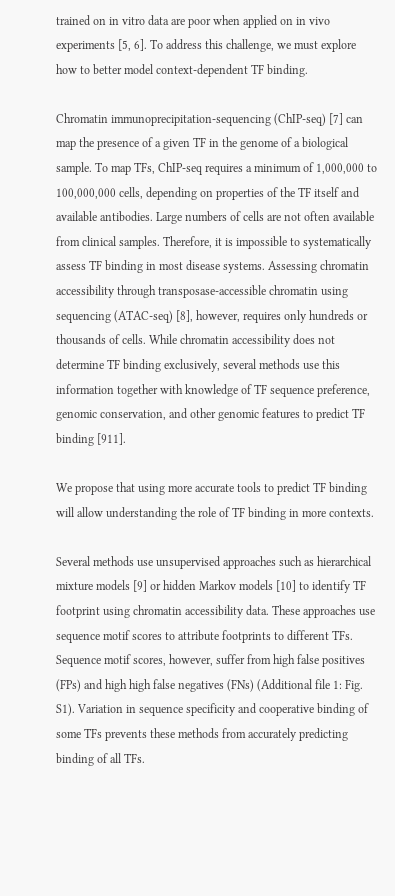trained on in vitro data are poor when applied on in vivo experiments [5, 6]. To address this challenge, we must explore how to better model context-dependent TF binding.

Chromatin immunoprecipitation-sequencing (ChIP-seq) [7] can map the presence of a given TF in the genome of a biological sample. To map TFs, ChIP-seq requires a minimum of 1,000,000 to 100,000,000 cells, depending on properties of the TF itself and available antibodies. Large numbers of cells are not often available from clinical samples. Therefore, it is impossible to systematically assess TF binding in most disease systems. Assessing chromatin accessibility through transposase-accessible chromatin using sequencing (ATAC-seq) [8], however, requires only hundreds or thousands of cells. While chromatin accessibility does not determine TF binding exclusively, several methods use this information together with knowledge of TF sequence preference, genomic conservation, and other genomic features to predict TF binding [911].

We propose that using more accurate tools to predict TF binding will allow understanding the role of TF binding in more contexts.

Several methods use unsupervised approaches such as hierarchical mixture models [9] or hidden Markov models [10] to identify TF footprint using chromatin accessibility data. These approaches use sequence motif scores to attribute footprints to different TFs. Sequence motif scores, however, suffer from high false positives (FPs) and high high false negatives (FNs) (Additional file 1: Fig. S1). Variation in sequence specificity and cooperative binding of some TFs prevents these methods from accurately predicting binding of all TFs.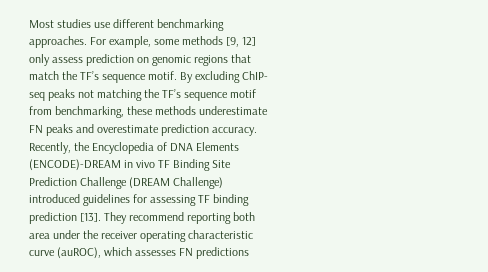Most studies use different benchmarking approaches. For example, some methods [9, 12] only assess prediction on genomic regions that match the TF’s sequence motif. By excluding ChIP-seq peaks not matching the TF’s sequence motif from benchmarking, these methods underestimate FN peaks and overestimate prediction accuracy. Recently, the Encyclopedia of DNA Elements (ENCODE)-DREAM in vivo TF Binding Site Prediction Challenge (DREAM Challenge) introduced guidelines for assessing TF binding prediction [13]. They recommend reporting both area under the receiver operating characteristic curve (auROC), which assesses FN predictions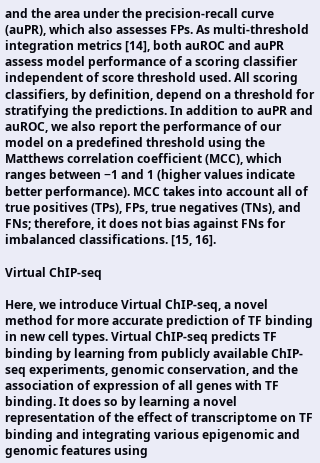and the area under the precision-recall curve (auPR), which also assesses FPs. As multi-threshold integration metrics [14], both auROC and auPR assess model performance of a scoring classifier independent of score threshold used. All scoring classifiers, by definition, depend on a threshold for stratifying the predictions. In addition to auPR and auROC, we also report the performance of our model on a predefined threshold using the Matthews correlation coefficient (MCC), which ranges between −1 and 1 (higher values indicate better performance). MCC takes into account all of true positives (TPs), FPs, true negatives (TNs), and FNs; therefore, it does not bias against FNs for imbalanced classifications. [15, 16].

Virtual ChIP-seq

Here, we introduce Virtual ChIP-seq, a novel method for more accurate prediction of TF binding in new cell types. Virtual ChIP-seq predicts TF binding by learning from publicly available ChIP-seq experiments, genomic conservation, and the association of expression of all genes with TF binding. It does so by learning a novel representation of the effect of transcriptome on TF binding and integrating various epigenomic and genomic features using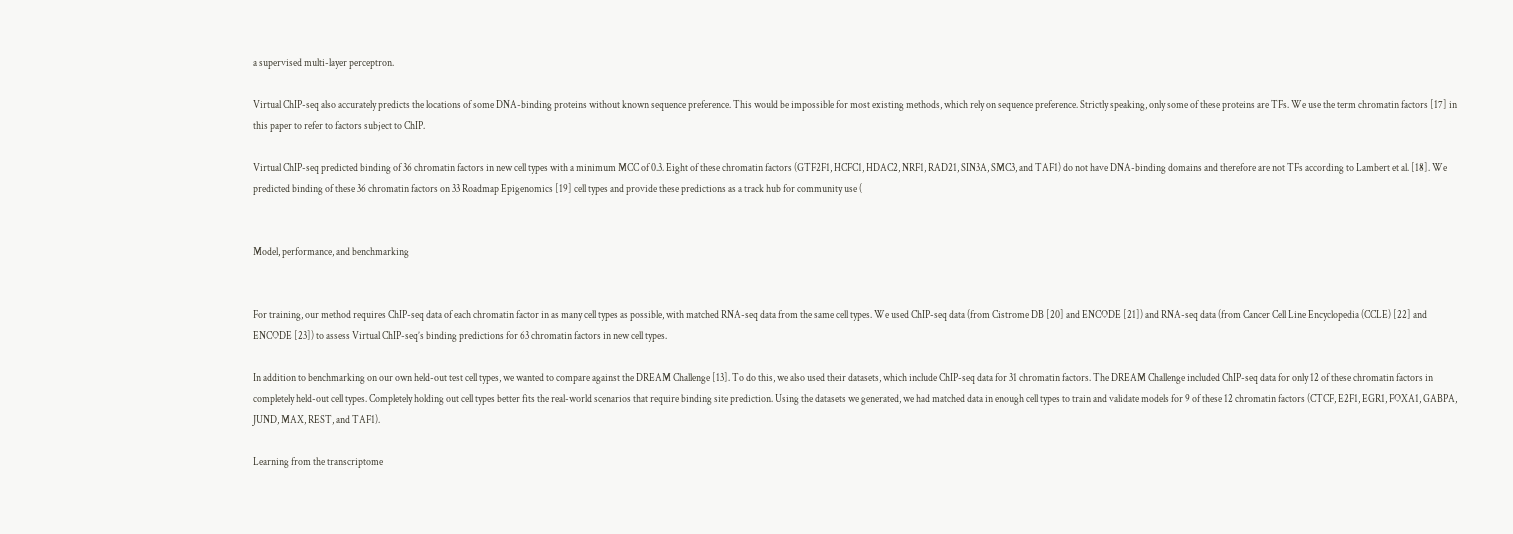a supervised multi-layer perceptron.

Virtual ChIP-seq also accurately predicts the locations of some DNA-binding proteins without known sequence preference. This would be impossible for most existing methods, which rely on sequence preference. Strictly speaking, only some of these proteins are TFs. We use the term chromatin factors [17] in this paper to refer to factors subject to ChIP.

Virtual ChIP-seq predicted binding of 36 chromatin factors in new cell types with a minimum MCC of 0.3. Eight of these chromatin factors (GTF2F1, HCFC1, HDAC2, NRF1, RAD21, SIN3A, SMC3, and TAF1) do not have DNA-binding domains and therefore are not TFs according to Lambert et al. [18]. We predicted binding of these 36 chromatin factors on 33 Roadmap Epigenomics [19] cell types and provide these predictions as a track hub for community use (


Model, performance, and benchmarking


For training, our method requires ChIP-seq data of each chromatin factor in as many cell types as possible, with matched RNA-seq data from the same cell types. We used ChIP-seq data (from Cistrome DB [20] and ENCODE [21]) and RNA-seq data (from Cancer Cell Line Encyclopedia (CCLE) [22] and ENCODE [23]) to assess Virtual ChIP-seq’s binding predictions for 63 chromatin factors in new cell types.

In addition to benchmarking on our own held-out test cell types, we wanted to compare against the DREAM Challenge [13]. To do this, we also used their datasets, which include ChIP-seq data for 31 chromatin factors. The DREAM Challenge included ChIP-seq data for only 12 of these chromatin factors in completely held-out cell types. Completely holding out cell types better fits the real-world scenarios that require binding site prediction. Using the datasets we generated, we had matched data in enough cell types to train and validate models for 9 of these 12 chromatin factors (CTCF, E2F1, EGR1, FOXA1, GABPA, JUND, MAX, REST, and TAF1).

Learning from the transcriptome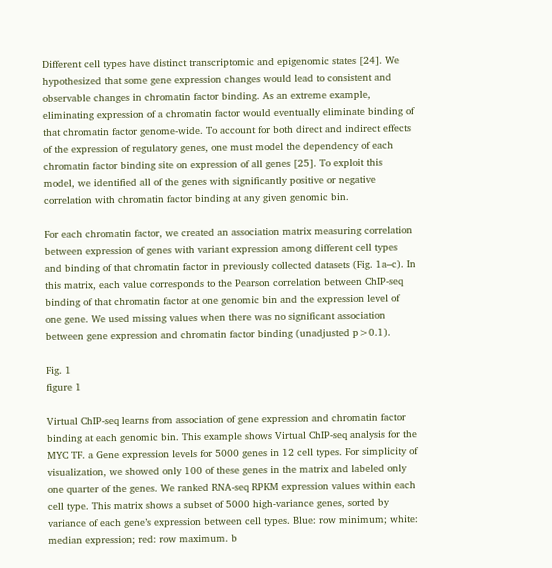Different cell types have distinct transcriptomic and epigenomic states [24]. We hypothesized that some gene expression changes would lead to consistent and observable changes in chromatin factor binding. As an extreme example, eliminating expression of a chromatin factor would eventually eliminate binding of that chromatin factor genome-wide. To account for both direct and indirect effects of the expression of regulatory genes, one must model the dependency of each chromatin factor binding site on expression of all genes [25]. To exploit this model, we identified all of the genes with significantly positive or negative correlation with chromatin factor binding at any given genomic bin.

For each chromatin factor, we created an association matrix measuring correlation between expression of genes with variant expression among different cell types and binding of that chromatin factor in previously collected datasets (Fig. 1a–c). In this matrix, each value corresponds to the Pearson correlation between ChIP-seq binding of that chromatin factor at one genomic bin and the expression level of one gene. We used missing values when there was no significant association between gene expression and chromatin factor binding (unadjusted p>0.1).

Fig. 1
figure 1

Virtual ChIP-seq learns from association of gene expression and chromatin factor binding at each genomic bin. This example shows Virtual ChIP-seq analysis for the MYC TF. a Gene expression levels for 5000 genes in 12 cell types. For simplicity of visualization, we showed only 100 of these genes in the matrix and labeled only one quarter of the genes. We ranked RNA-seq RPKM expression values within each cell type. This matrix shows a subset of 5000 high-variance genes, sorted by variance of each gene’s expression between cell types. Blue: row minimum; white: median expression; red: row maximum. b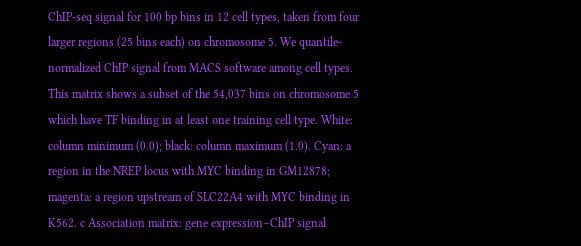ChIP-seq signal for 100 bp bins in 12 cell types, taken from four larger regions (25 bins each) on chromosome 5. We quantile-normalized ChIP signal from MACS software among cell types. This matrix shows a subset of the 54,037 bins on chromosome 5 which have TF binding in at least one training cell type. White: column minimum (0.0); black: column maximum (1.0). Cyan: a region in the NREP locus with MYC binding in GM12878; magenta: a region upstream of SLC22A4 with MYC binding in K562. c Association matrix: gene expression–ChIP signal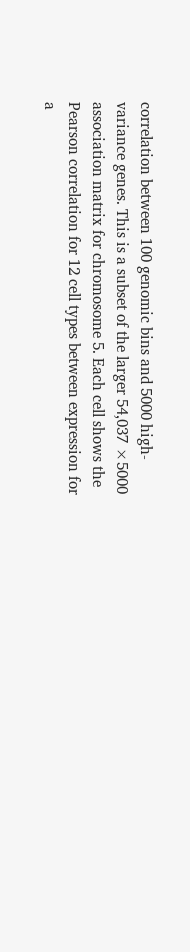correlation between 100 genomic bins and 5000 high-variance genes. This is a subset of the larger 54,037 ×5000 association matrix for chromosome 5. Each cell shows the Pearson correlation for 12 cell types between expression for a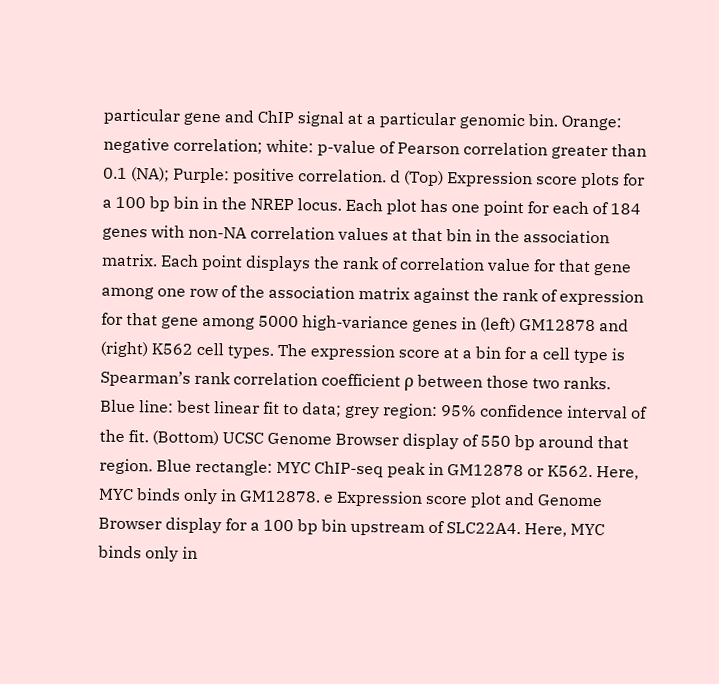particular gene and ChIP signal at a particular genomic bin. Orange: negative correlation; white: p-value of Pearson correlation greater than 0.1 (NA); Purple: positive correlation. d (Top) Expression score plots for a 100 bp bin in the NREP locus. Each plot has one point for each of 184 genes with non-NA correlation values at that bin in the association matrix. Each point displays the rank of correlation value for that gene among one row of the association matrix against the rank of expression for that gene among 5000 high-variance genes in (left) GM12878 and (right) K562 cell types. The expression score at a bin for a cell type is Spearman’s rank correlation coefficient ρ between those two ranks. Blue line: best linear fit to data; grey region: 95% confidence interval of the fit. (Bottom) UCSC Genome Browser display of 550 bp around that region. Blue rectangle: MYC ChIP-seq peak in GM12878 or K562. Here, MYC binds only in GM12878. e Expression score plot and Genome Browser display for a 100 bp bin upstream of SLC22A4. Here, MYC binds only in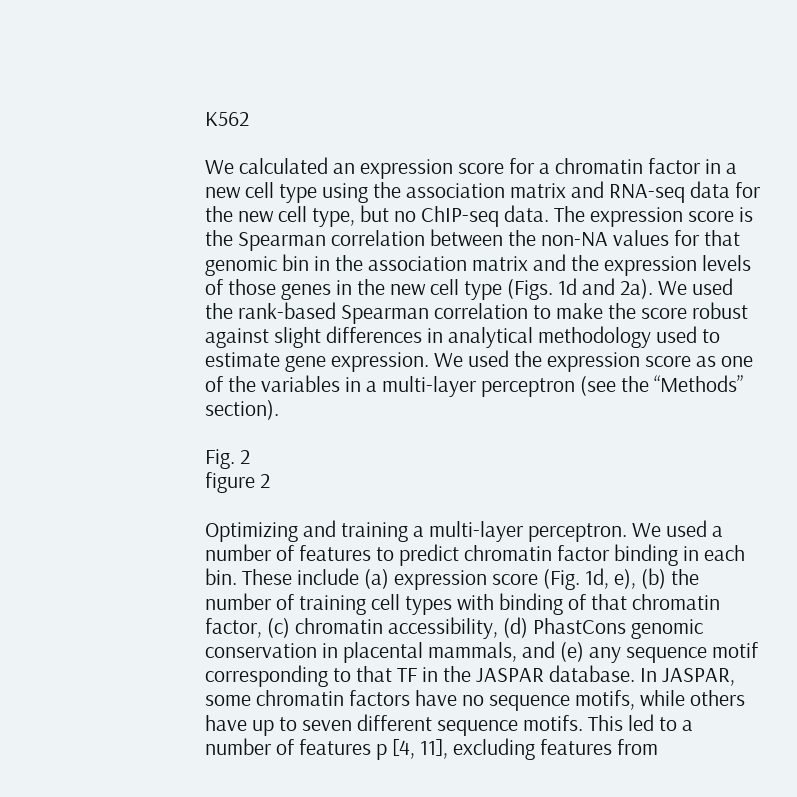K562

We calculated an expression score for a chromatin factor in a new cell type using the association matrix and RNA-seq data for the new cell type, but no ChIP-seq data. The expression score is the Spearman correlation between the non-NA values for that genomic bin in the association matrix and the expression levels of those genes in the new cell type (Figs. 1d and 2a). We used the rank-based Spearman correlation to make the score robust against slight differences in analytical methodology used to estimate gene expression. We used the expression score as one of the variables in a multi-layer perceptron (see the “Methods” section).

Fig. 2
figure 2

Optimizing and training a multi-layer perceptron. We used a number of features to predict chromatin factor binding in each bin. These include (a) expression score (Fig. 1d, e), (b) the number of training cell types with binding of that chromatin factor, (c) chromatin accessibility, (d) PhastCons genomic conservation in placental mammals, and (e) any sequence motif corresponding to that TF in the JASPAR database. In JASPAR, some chromatin factors have no sequence motifs, while others have up to seven different sequence motifs. This led to a number of features p [4, 11], excluding features from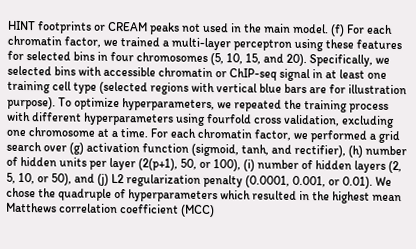HINT footprints or CREAM peaks not used in the main model. (f) For each chromatin factor, we trained a multi-layer perceptron using these features for selected bins in four chromosomes (5, 10, 15, and 20). Specifically, we selected bins with accessible chromatin or ChIP-seq signal in at least one training cell type (selected regions with vertical blue bars are for illustration purpose). To optimize hyperparameters, we repeated the training process with different hyperparameters using fourfold cross validation, excluding one chromosome at a time. For each chromatin factor, we performed a grid search over (g) activation function (sigmoid, tanh, and rectifier), (h) number of hidden units per layer (2(p+1), 50, or 100), (i) number of hidden layers (2, 5, 10, or 50), and (j) L2 regularization penalty (0.0001, 0.001, or 0.01). We chose the quadruple of hyperparameters which resulted in the highest mean Matthews correlation coefficient (MCC)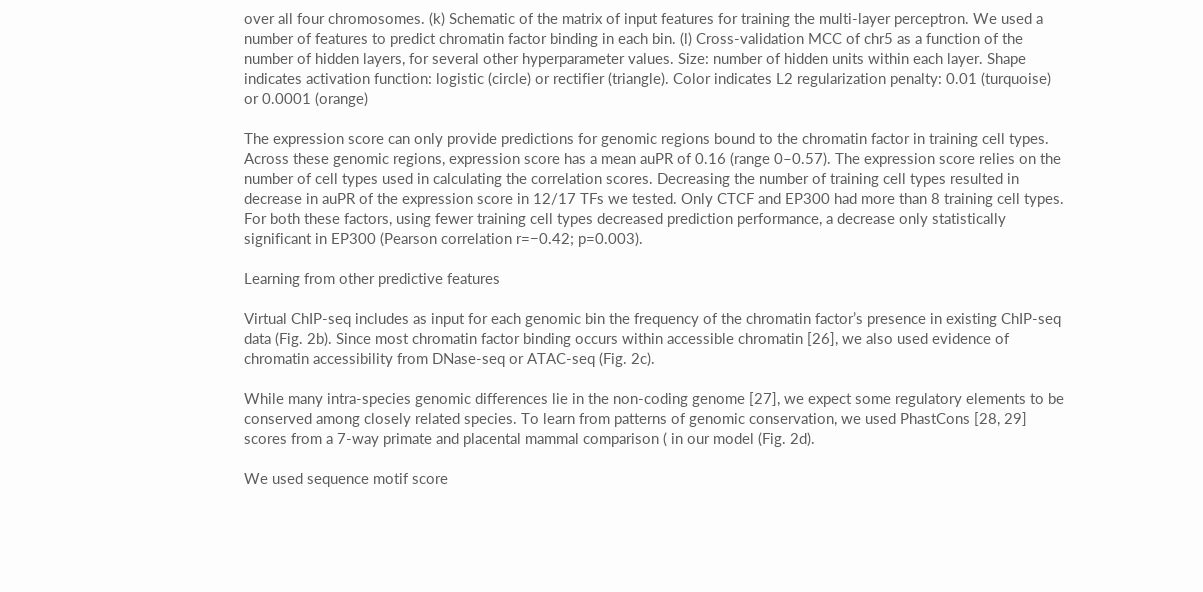over all four chromosomes. (k) Schematic of the matrix of input features for training the multi-layer perceptron. We used a number of features to predict chromatin factor binding in each bin. (l) Cross-validation MCC of chr5 as a function of the number of hidden layers, for several other hyperparameter values. Size: number of hidden units within each layer. Shape indicates activation function: logistic (circle) or rectifier (triangle). Color indicates L2 regularization penalty: 0.01 (turquoise) or 0.0001 (orange)

The expression score can only provide predictions for genomic regions bound to the chromatin factor in training cell types. Across these genomic regions, expression score has a mean auPR of 0.16 (range 0–0.57). The expression score relies on the number of cell types used in calculating the correlation scores. Decreasing the number of training cell types resulted in decrease in auPR of the expression score in 12/17 TFs we tested. Only CTCF and EP300 had more than 8 training cell types. For both these factors, using fewer training cell types decreased prediction performance, a decrease only statistically significant in EP300 (Pearson correlation r=−0.42; p=0.003).

Learning from other predictive features

Virtual ChIP-seq includes as input for each genomic bin the frequency of the chromatin factor’s presence in existing ChIP-seq data (Fig. 2b). Since most chromatin factor binding occurs within accessible chromatin [26], we also used evidence of chromatin accessibility from DNase-seq or ATAC-seq (Fig. 2c).

While many intra-species genomic differences lie in the non-coding genome [27], we expect some regulatory elements to be conserved among closely related species. To learn from patterns of genomic conservation, we used PhastCons [28, 29] scores from a 7-way primate and placental mammal comparison ( in our model (Fig. 2d).

We used sequence motif score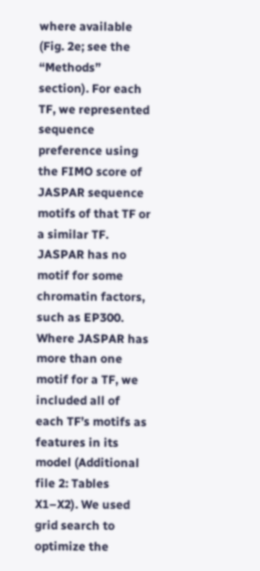where available (Fig. 2e; see the “Methods” section). For each TF, we represented sequence preference using the FIMO score of JASPAR sequence motifs of that TF or a similar TF. JASPAR has no motif for some chromatin factors, such as EP300. Where JASPAR has more than one motif for a TF, we included all of each TF’s motifs as features in its model (Additional file 2: Tables X1–X2). We used grid search to optimize the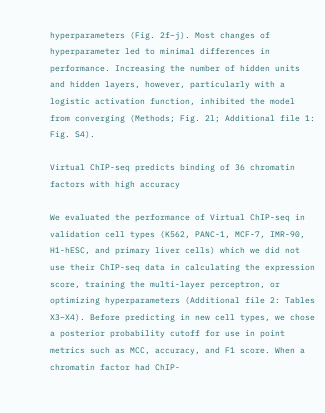hyperparameters (Fig. 2f–j). Most changes of hyperparameter led to minimal differences in performance. Increasing the number of hidden units and hidden layers, however, particularly with a logistic activation function, inhibited the model from converging (Methods; Fig. 2l; Additional file 1: Fig. S4).

Virtual ChIP-seq predicts binding of 36 chromatin factors with high accuracy

We evaluated the performance of Virtual ChIP-seq in validation cell types (K562, PANC-1, MCF-7, IMR-90, H1-hESC, and primary liver cells) which we did not use their ChIP-seq data in calculating the expression score, training the multi-layer perceptron, or optimizing hyperparameters (Additional file 2: Tables X3–X4). Before predicting in new cell types, we chose a posterior probability cutoff for use in point metrics such as MCC, accuracy, and F1 score. When a chromatin factor had ChIP-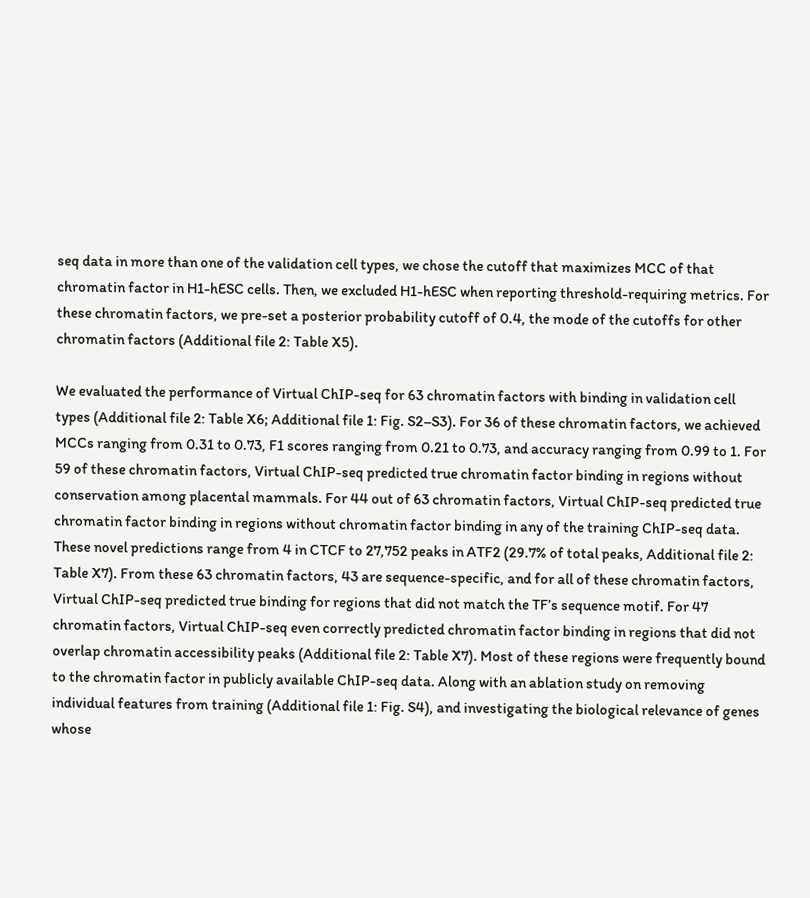seq data in more than one of the validation cell types, we chose the cutoff that maximizes MCC of that chromatin factor in H1-hESC cells. Then, we excluded H1-hESC when reporting threshold-requiring metrics. For these chromatin factors, we pre-set a posterior probability cutoff of 0.4, the mode of the cutoffs for other chromatin factors (Additional file 2: Table X5).

We evaluated the performance of Virtual ChIP-seq for 63 chromatin factors with binding in validation cell types (Additional file 2: Table X6; Additional file 1: Fig. S2–S3). For 36 of these chromatin factors, we achieved MCCs ranging from 0.31 to 0.73, F1 scores ranging from 0.21 to 0.73, and accuracy ranging from 0.99 to 1. For 59 of these chromatin factors, Virtual ChIP-seq predicted true chromatin factor binding in regions without conservation among placental mammals. For 44 out of 63 chromatin factors, Virtual ChIP-seq predicted true chromatin factor binding in regions without chromatin factor binding in any of the training ChIP-seq data. These novel predictions range from 4 in CTCF to 27,752 peaks in ATF2 (29.7% of total peaks, Additional file 2: Table X7). From these 63 chromatin factors, 43 are sequence-specific, and for all of these chromatin factors, Virtual ChIP-seq predicted true binding for regions that did not match the TF’s sequence motif. For 47 chromatin factors, Virtual ChIP-seq even correctly predicted chromatin factor binding in regions that did not overlap chromatin accessibility peaks (Additional file 2: Table X7). Most of these regions were frequently bound to the chromatin factor in publicly available ChIP-seq data. Along with an ablation study on removing individual features from training (Additional file 1: Fig. S4), and investigating the biological relevance of genes whose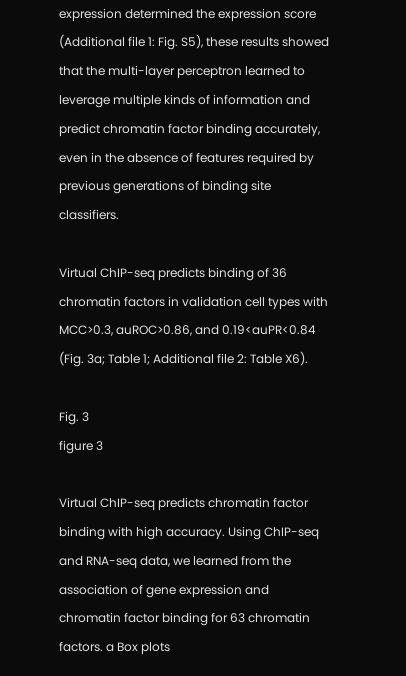expression determined the expression score (Additional file 1: Fig. S5), these results showed that the multi-layer perceptron learned to leverage multiple kinds of information and predict chromatin factor binding accurately, even in the absence of features required by previous generations of binding site classifiers.

Virtual ChIP-seq predicts binding of 36 chromatin factors in validation cell types with MCC>0.3, auROC>0.86, and 0.19<auPR<0.84 (Fig. 3a; Table 1; Additional file 2: Table X6).

Fig. 3
figure 3

Virtual ChIP-seq predicts chromatin factor binding with high accuracy. Using ChIP-seq and RNA-seq data, we learned from the association of gene expression and chromatin factor binding for 63 chromatin factors. a Box plots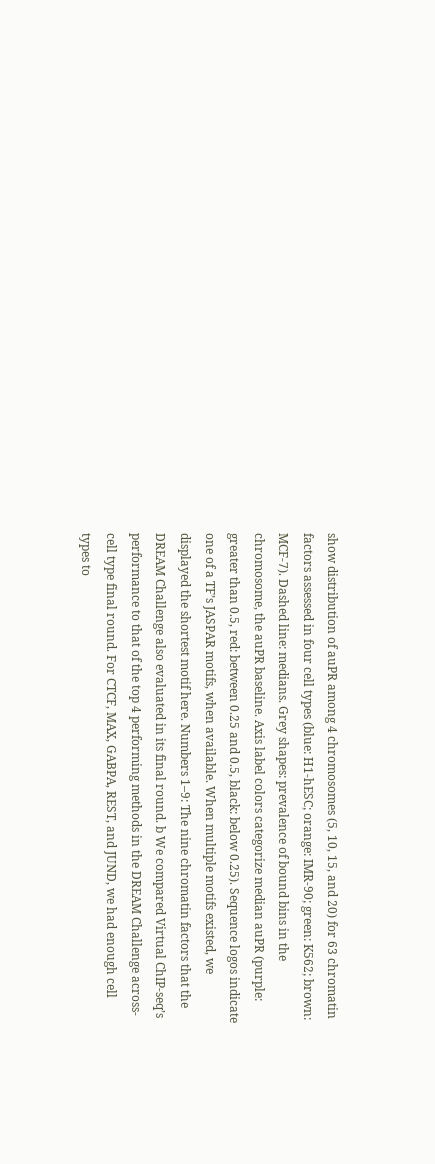show distribution of auPR among 4 chromosomes (5, 10, 15, and 20) for 63 chromatin factors assessed in four cell types (blue: H1-hESC; orange: IMR-90; green: K562; brown: MCF-7). Dashed line: medians. Grey shapes: prevalence of bound bins in the chromosome, the auPR baseline. Axis label colors categorize median auPR (purple: greater than 0.5, red: between 0.25 and 0.5, black: below 0.25). Sequence logos indicate one of a TF’s JASPAR motifs, when available. When multiple motifs existed, we displayed the shortest motif here. Numbers 1–9: The nine chromatin factors that the DREAM Challenge also evaluated in its final round. b We compared Virtual ChIP-seq’s performance to that of the top 4 performing methods in the DREAM Challenge across-cell type final round. For CTCF, MAX, GABPA, REST, and JUND, we had enough cell types to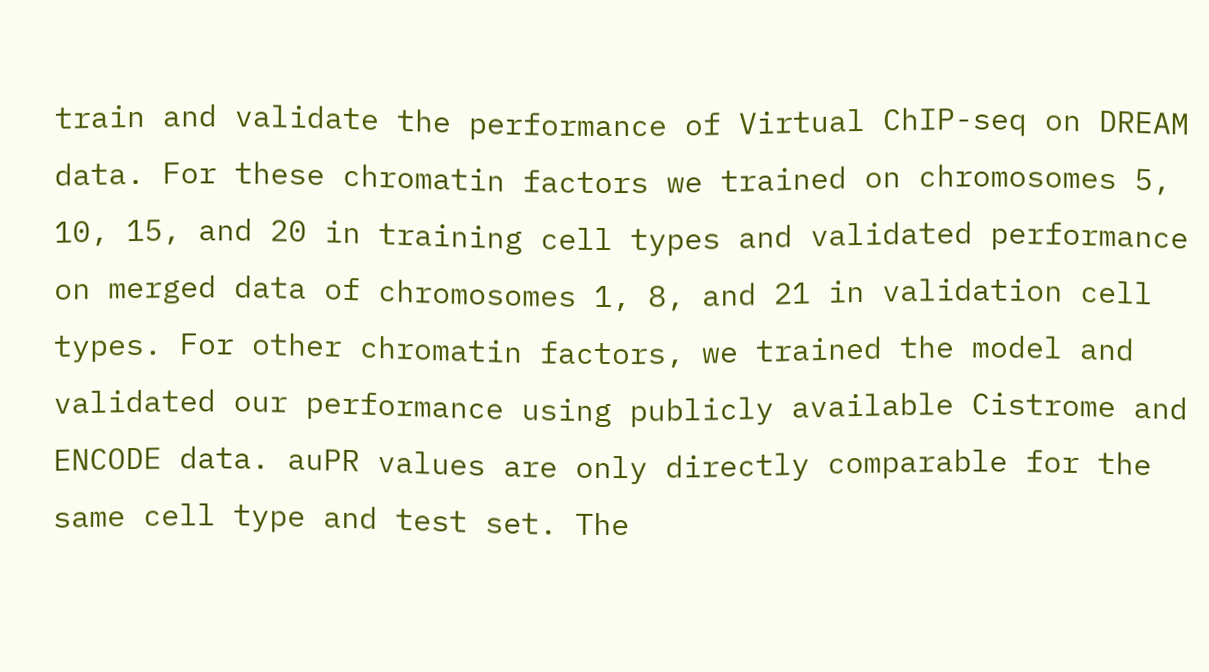train and validate the performance of Virtual ChIP-seq on DREAM data. For these chromatin factors we trained on chromosomes 5, 10, 15, and 20 in training cell types and validated performance on merged data of chromosomes 1, 8, and 21 in validation cell types. For other chromatin factors, we trained the model and validated our performance using publicly available Cistrome and ENCODE data. auPR values are only directly comparable for the same cell type and test set. The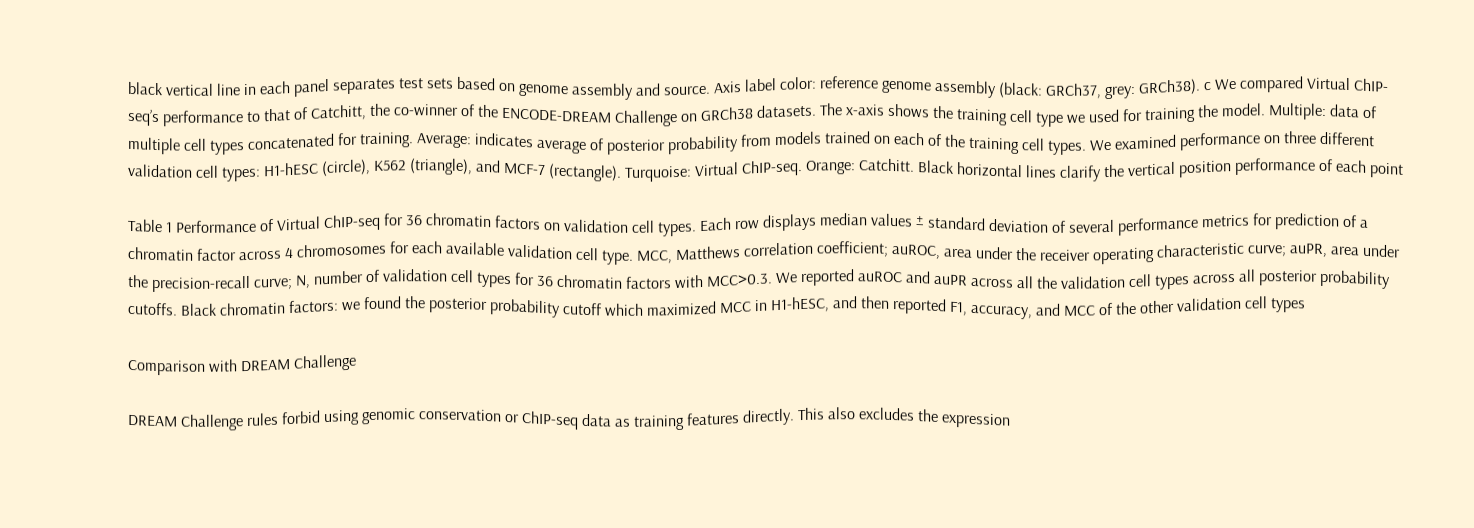black vertical line in each panel separates test sets based on genome assembly and source. Axis label color: reference genome assembly (black: GRCh37, grey: GRCh38). c We compared Virtual ChIP-seq’s performance to that of Catchitt, the co-winner of the ENCODE-DREAM Challenge on GRCh38 datasets. The x-axis shows the training cell type we used for training the model. Multiple: data of multiple cell types concatenated for training. Average: indicates average of posterior probability from models trained on each of the training cell types. We examined performance on three different validation cell types: H1-hESC (circle), K562 (triangle), and MCF-7 (rectangle). Turquoise: Virtual ChIP-seq. Orange: Catchitt. Black horizontal lines clarify the vertical position performance of each point

Table 1 Performance of Virtual ChIP-seq for 36 chromatin factors on validation cell types. Each row displays median values ± standard deviation of several performance metrics for prediction of a chromatin factor across 4 chromosomes for each available validation cell type. MCC, Matthews correlation coefficient; auROC, area under the receiver operating characteristic curve; auPR, area under the precision-recall curve; N, number of validation cell types for 36 chromatin factors with MCC>0.3. We reported auROC and auPR across all the validation cell types across all posterior probability cutoffs. Black chromatin factors: we found the posterior probability cutoff which maximized MCC in H1-hESC, and then reported F1, accuracy, and MCC of the other validation cell types

Comparison with DREAM Challenge

DREAM Challenge rules forbid using genomic conservation or ChIP-seq data as training features directly. This also excludes the expression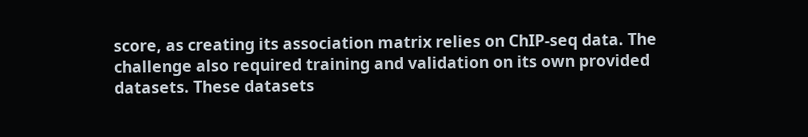score, as creating its association matrix relies on ChIP-seq data. The challenge also required training and validation on its own provided datasets. These datasets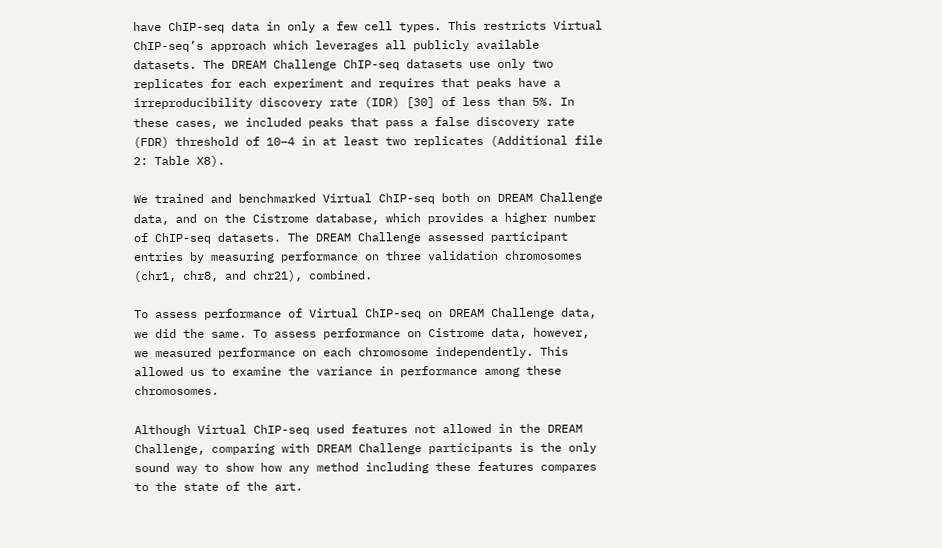have ChIP-seq data in only a few cell types. This restricts Virtual ChIP-seq’s approach which leverages all publicly available datasets. The DREAM Challenge ChIP-seq datasets use only two replicates for each experiment and requires that peaks have a irreproducibility discovery rate (IDR) [30] of less than 5%. In these cases, we included peaks that pass a false discovery rate (FDR) threshold of 10−4 in at least two replicates (Additional file 2: Table X8).

We trained and benchmarked Virtual ChIP-seq both on DREAM Challenge data, and on the Cistrome database, which provides a higher number of ChIP-seq datasets. The DREAM Challenge assessed participant entries by measuring performance on three validation chromosomes (chr1, chr8, and chr21), combined.

To assess performance of Virtual ChIP-seq on DREAM Challenge data, we did the same. To assess performance on Cistrome data, however, we measured performance on each chromosome independently. This allowed us to examine the variance in performance among these chromosomes.

Although Virtual ChIP-seq used features not allowed in the DREAM Challenge, comparing with DREAM Challenge participants is the only sound way to show how any method including these features compares to the state of the art.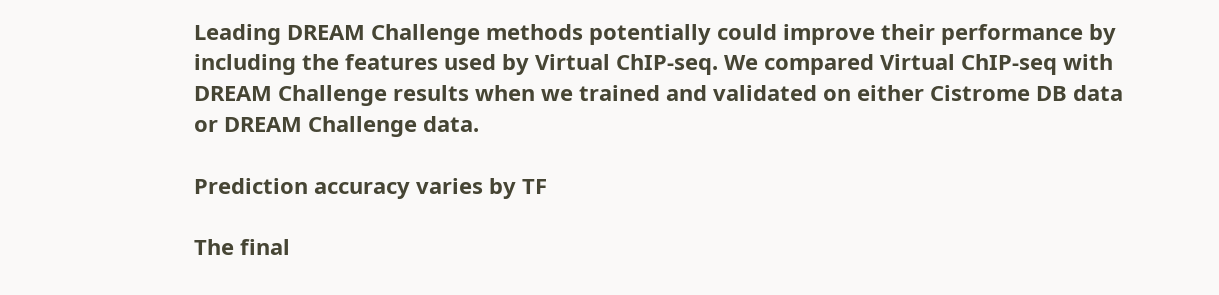Leading DREAM Challenge methods potentially could improve their performance by including the features used by Virtual ChIP-seq. We compared Virtual ChIP-seq with DREAM Challenge results when we trained and validated on either Cistrome DB data or DREAM Challenge data.

Prediction accuracy varies by TF

The final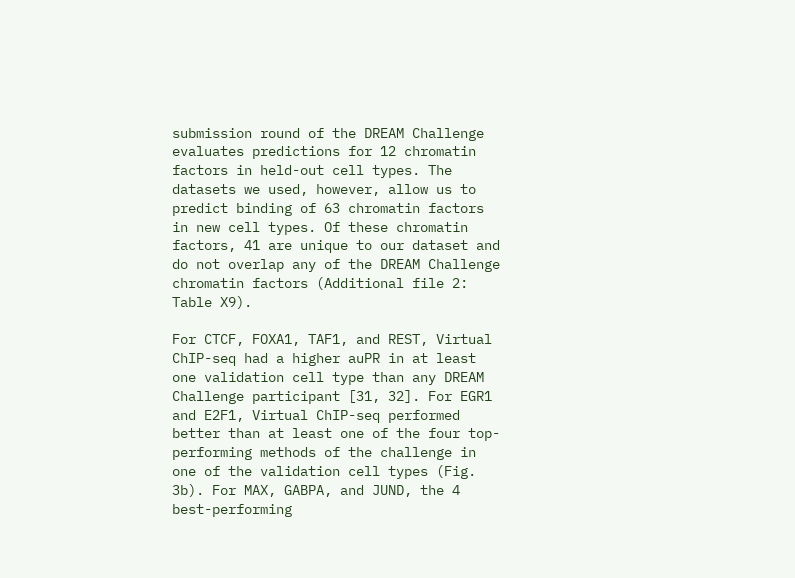submission round of the DREAM Challenge evaluates predictions for 12 chromatin factors in held-out cell types. The datasets we used, however, allow us to predict binding of 63 chromatin factors in new cell types. Of these chromatin factors, 41 are unique to our dataset and do not overlap any of the DREAM Challenge chromatin factors (Additional file 2: Table X9).

For CTCF, FOXA1, TAF1, and REST, Virtual ChIP-seq had a higher auPR in at least one validation cell type than any DREAM Challenge participant [31, 32]. For EGR1 and E2F1, Virtual ChIP-seq performed better than at least one of the four top-performing methods of the challenge in one of the validation cell types (Fig. 3b). For MAX, GABPA, and JUND, the 4 best-performing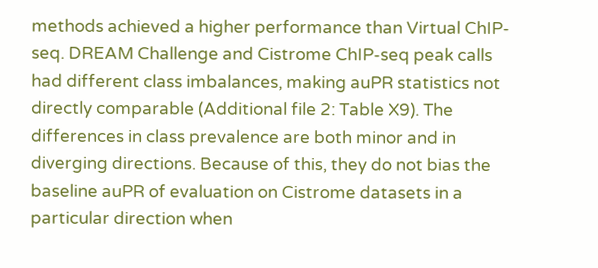methods achieved a higher performance than Virtual ChIP-seq. DREAM Challenge and Cistrome ChIP-seq peak calls had different class imbalances, making auPR statistics not directly comparable (Additional file 2: Table X9). The differences in class prevalence are both minor and in diverging directions. Because of this, they do not bias the baseline auPR of evaluation on Cistrome datasets in a particular direction when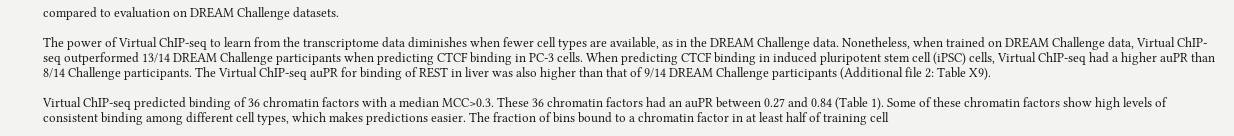compared to evaluation on DREAM Challenge datasets.

The power of Virtual ChIP-seq to learn from the transcriptome data diminishes when fewer cell types are available, as in the DREAM Challenge data. Nonetheless, when trained on DREAM Challenge data, Virtual ChIP-seq outperformed 13/14 DREAM Challenge participants when predicting CTCF binding in PC-3 cells. When predicting CTCF binding in induced pluripotent stem cell (iPSC) cells, Virtual ChIP-seq had a higher auPR than 8/14 Challenge participants. The Virtual ChIP-seq auPR for binding of REST in liver was also higher than that of 9/14 DREAM Challenge participants (Additional file 2: Table X9).

Virtual ChIP-seq predicted binding of 36 chromatin factors with a median MCC>0.3. These 36 chromatin factors had an auPR between 0.27 and 0.84 (Table 1). Some of these chromatin factors show high levels of consistent binding among different cell types, which makes predictions easier. The fraction of bins bound to a chromatin factor in at least half of training cell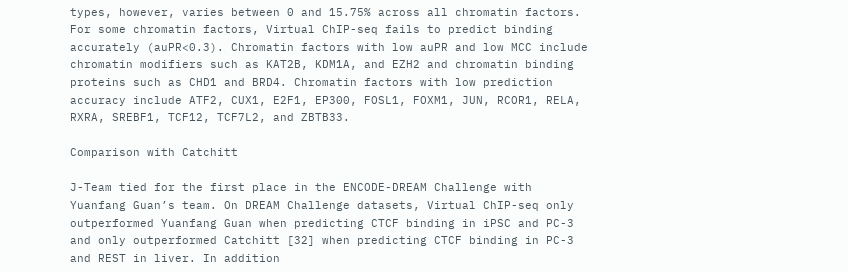types, however, varies between 0 and 15.75% across all chromatin factors. For some chromatin factors, Virtual ChIP-seq fails to predict binding accurately (auPR<0.3). Chromatin factors with low auPR and low MCC include chromatin modifiers such as KAT2B, KDM1A, and EZH2 and chromatin binding proteins such as CHD1 and BRD4. Chromatin factors with low prediction accuracy include ATF2, CUX1, E2F1, EP300, FOSL1, FOXM1, JUN, RCOR1, RELA, RXRA, SREBF1, TCF12, TCF7L2, and ZBTB33.

Comparison with Catchitt

J-Team tied for the first place in the ENCODE-DREAM Challenge with Yuanfang Guan’s team. On DREAM Challenge datasets, Virtual ChIP-seq only outperformed Yuanfang Guan when predicting CTCF binding in iPSC and PC-3 and only outperformed Catchitt [32] when predicting CTCF binding in PC-3 and REST in liver. In addition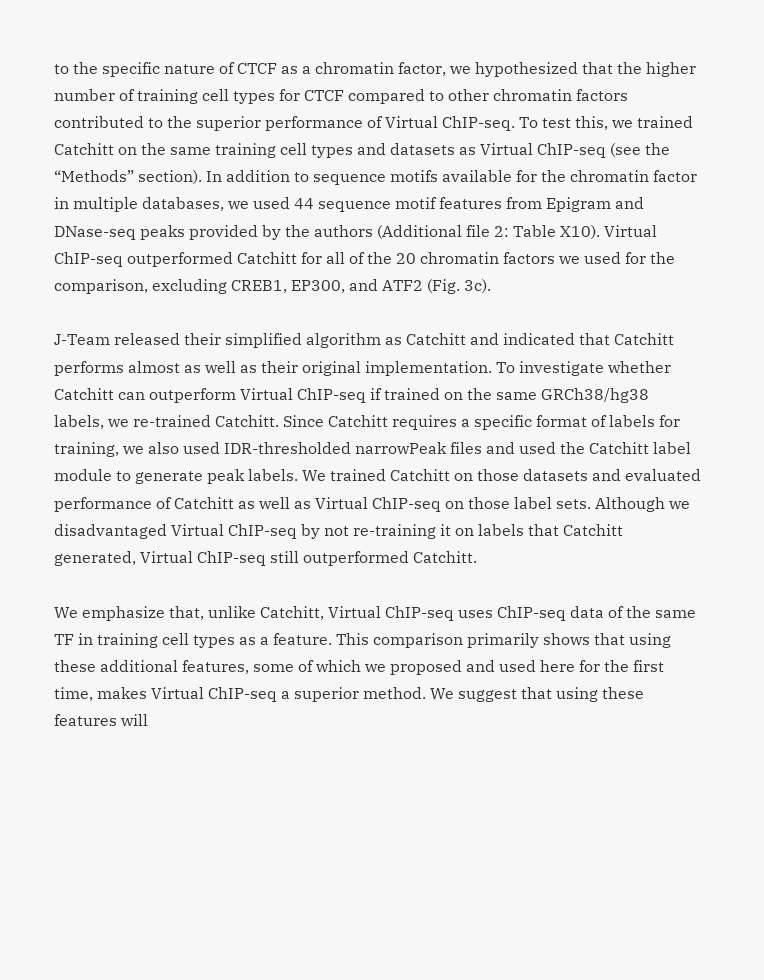to the specific nature of CTCF as a chromatin factor, we hypothesized that the higher number of training cell types for CTCF compared to other chromatin factors contributed to the superior performance of Virtual ChIP-seq. To test this, we trained Catchitt on the same training cell types and datasets as Virtual ChIP-seq (see the “Methods” section). In addition to sequence motifs available for the chromatin factor in multiple databases, we used 44 sequence motif features from Epigram and DNase-seq peaks provided by the authors (Additional file 2: Table X10). Virtual ChIP-seq outperformed Catchitt for all of the 20 chromatin factors we used for the comparison, excluding CREB1, EP300, and ATF2 (Fig. 3c).

J-Team released their simplified algorithm as Catchitt and indicated that Catchitt performs almost as well as their original implementation. To investigate whether Catchitt can outperform Virtual ChIP-seq if trained on the same GRCh38/hg38 labels, we re-trained Catchitt. Since Catchitt requires a specific format of labels for training, we also used IDR-thresholded narrowPeak files and used the Catchitt label module to generate peak labels. We trained Catchitt on those datasets and evaluated performance of Catchitt as well as Virtual ChIP-seq on those label sets. Although we disadvantaged Virtual ChIP-seq by not re-training it on labels that Catchitt generated, Virtual ChIP-seq still outperformed Catchitt.

We emphasize that, unlike Catchitt, Virtual ChIP-seq uses ChIP-seq data of the same TF in training cell types as a feature. This comparison primarily shows that using these additional features, some of which we proposed and used here for the first time, makes Virtual ChIP-seq a superior method. We suggest that using these features will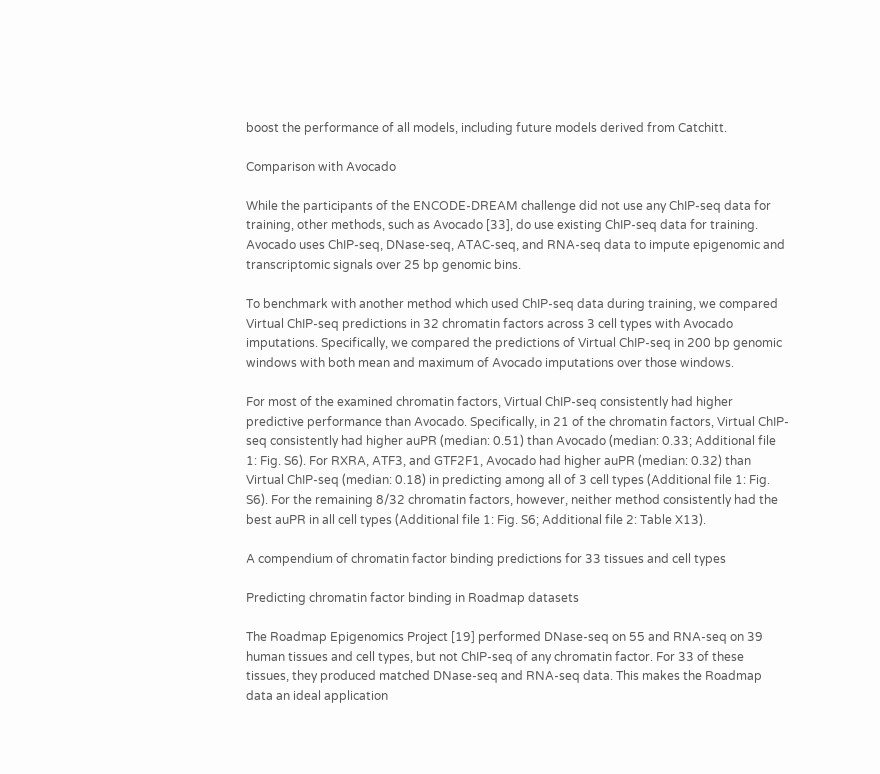boost the performance of all models, including future models derived from Catchitt.

Comparison with Avocado

While the participants of the ENCODE-DREAM challenge did not use any ChIP-seq data for training, other methods, such as Avocado [33], do use existing ChIP-seq data for training. Avocado uses ChIP-seq, DNase-seq, ATAC-seq, and RNA-seq data to impute epigenomic and transcriptomic signals over 25 bp genomic bins.

To benchmark with another method which used ChIP-seq data during training, we compared Virtual ChIP-seq predictions in 32 chromatin factors across 3 cell types with Avocado imputations. Specifically, we compared the predictions of Virtual ChIP-seq in 200 bp genomic windows with both mean and maximum of Avocado imputations over those windows.

For most of the examined chromatin factors, Virtual ChIP-seq consistently had higher predictive performance than Avocado. Specifically, in 21 of the chromatin factors, Virtual ChIP-seq consistently had higher auPR (median: 0.51) than Avocado (median: 0.33; Additional file 1: Fig. S6). For RXRA, ATF3, and GTF2F1, Avocado had higher auPR (median: 0.32) than Virtual ChIP-seq (median: 0.18) in predicting among all of 3 cell types (Additional file 1: Fig. S6). For the remaining 8/32 chromatin factors, however, neither method consistently had the best auPR in all cell types (Additional file 1: Fig. S6; Additional file 2: Table X13).

A compendium of chromatin factor binding predictions for 33 tissues and cell types

Predicting chromatin factor binding in Roadmap datasets

The Roadmap Epigenomics Project [19] performed DNase-seq on 55 and RNA-seq on 39 human tissues and cell types, but not ChIP-seq of any chromatin factor. For 33 of these tissues, they produced matched DNase-seq and RNA-seq data. This makes the Roadmap data an ideal application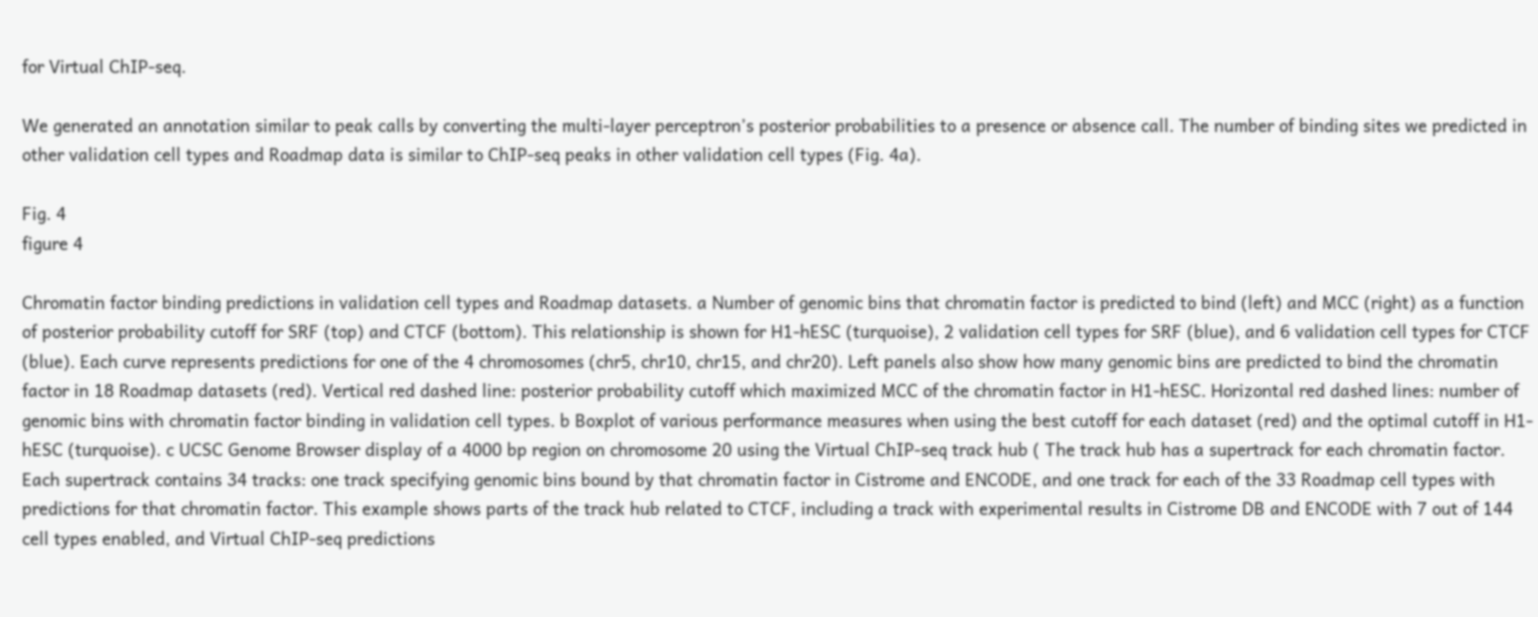for Virtual ChIP-seq.

We generated an annotation similar to peak calls by converting the multi-layer perceptron’s posterior probabilities to a presence or absence call. The number of binding sites we predicted in other validation cell types and Roadmap data is similar to ChIP-seq peaks in other validation cell types (Fig. 4a).

Fig. 4
figure 4

Chromatin factor binding predictions in validation cell types and Roadmap datasets. a Number of genomic bins that chromatin factor is predicted to bind (left) and MCC (right) as a function of posterior probability cutoff for SRF (top) and CTCF (bottom). This relationship is shown for H1-hESC (turquoise), 2 validation cell types for SRF (blue), and 6 validation cell types for CTCF (blue). Each curve represents predictions for one of the 4 chromosomes (chr5, chr10, chr15, and chr20). Left panels also show how many genomic bins are predicted to bind the chromatin factor in 18 Roadmap datasets (red). Vertical red dashed line: posterior probability cutoff which maximized MCC of the chromatin factor in H1-hESC. Horizontal red dashed lines: number of genomic bins with chromatin factor binding in validation cell types. b Boxplot of various performance measures when using the best cutoff for each dataset (red) and the optimal cutoff in H1-hESC (turquoise). c UCSC Genome Browser display of a 4000 bp region on chromosome 20 using the Virtual ChIP-seq track hub ( The track hub has a supertrack for each chromatin factor. Each supertrack contains 34 tracks: one track specifying genomic bins bound by that chromatin factor in Cistrome and ENCODE, and one track for each of the 33 Roadmap cell types with predictions for that chromatin factor. This example shows parts of the track hub related to CTCF, including a track with experimental results in Cistrome DB and ENCODE with 7 out of 144 cell types enabled, and Virtual ChIP-seq predictions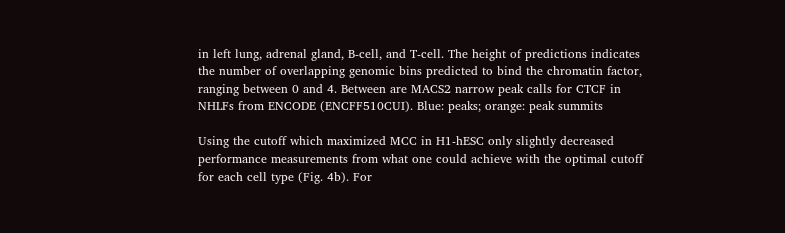in left lung, adrenal gland, B-cell, and T-cell. The height of predictions indicates the number of overlapping genomic bins predicted to bind the chromatin factor, ranging between 0 and 4. Between are MACS2 narrow peak calls for CTCF in NHLFs from ENCODE (ENCFF510CUI). Blue: peaks; orange: peak summits

Using the cutoff which maximized MCC in H1-hESC only slightly decreased performance measurements from what one could achieve with the optimal cutoff for each cell type (Fig. 4b). For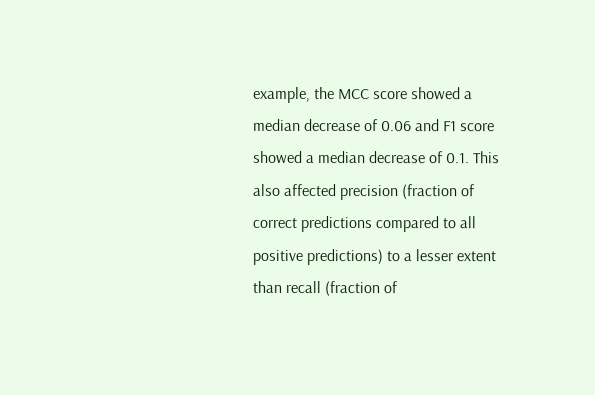example, the MCC score showed a median decrease of 0.06 and F1 score showed a median decrease of 0.1. This also affected precision (fraction of correct predictions compared to all positive predictions) to a lesser extent than recall (fraction of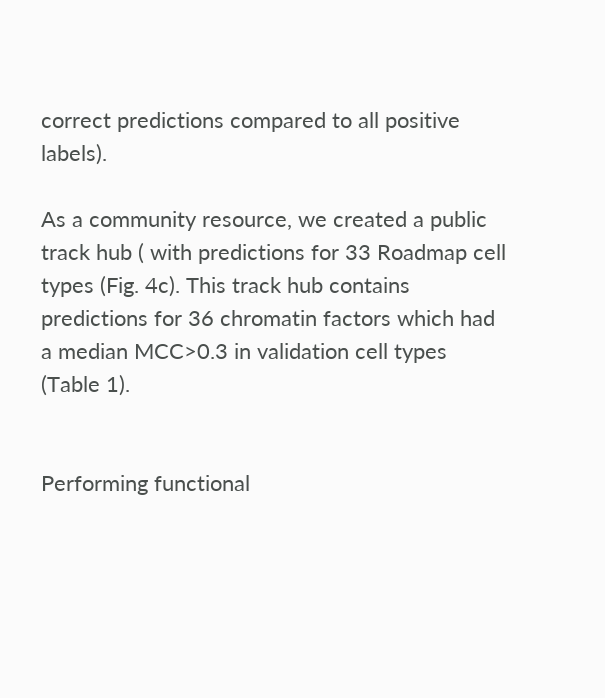correct predictions compared to all positive labels).

As a community resource, we created a public track hub ( with predictions for 33 Roadmap cell types (Fig. 4c). This track hub contains predictions for 36 chromatin factors which had a median MCC>0.3 in validation cell types (Table 1).


Performing functional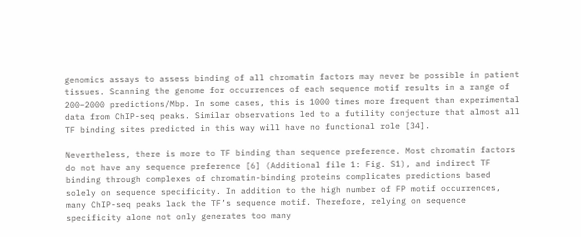genomics assays to assess binding of all chromatin factors may never be possible in patient tissues. Scanning the genome for occurrences of each sequence motif results in a range of 200–2000 predictions/Mbp. In some cases, this is 1000 times more frequent than experimental data from ChIP-seq peaks. Similar observations led to a futility conjecture that almost all TF binding sites predicted in this way will have no functional role [34].

Nevertheless, there is more to TF binding than sequence preference. Most chromatin factors do not have any sequence preference [6] (Additional file 1: Fig. S1), and indirect TF binding through complexes of chromatin-binding proteins complicates predictions based solely on sequence specificity. In addition to the high number of FP motif occurrences, many ChIP-seq peaks lack the TF’s sequence motif. Therefore, relying on sequence specificity alone not only generates too many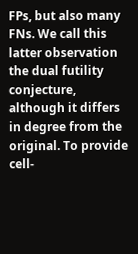FPs, but also many FNs. We call this latter observation the dual futility conjecture, although it differs in degree from the original. To provide cell-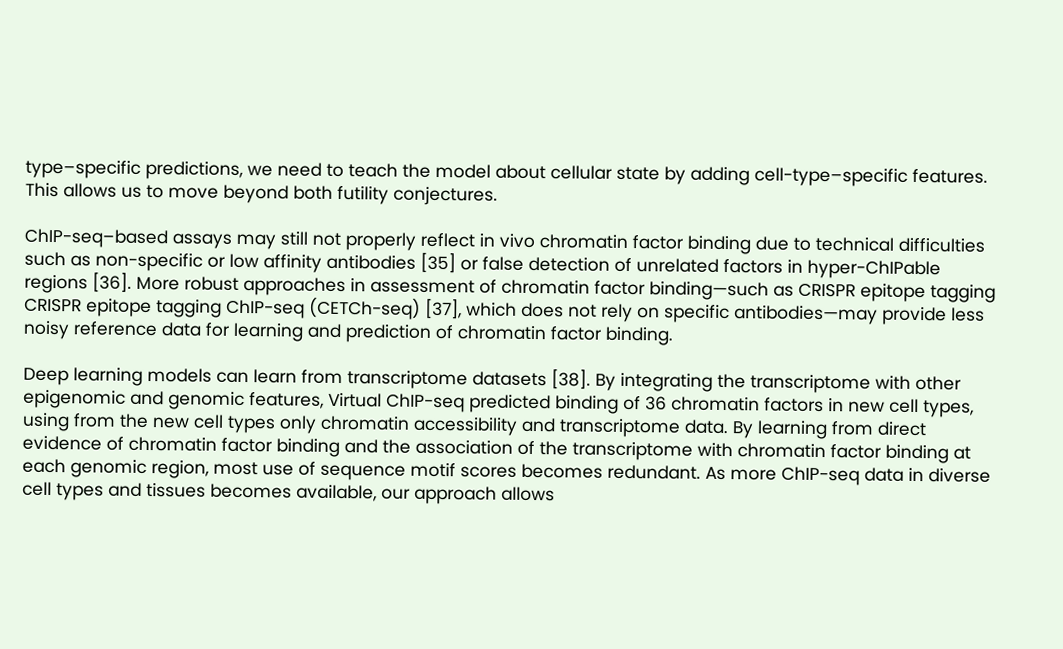type–specific predictions, we need to teach the model about cellular state by adding cell-type–specific features. This allows us to move beyond both futility conjectures.

ChIP-seq–based assays may still not properly reflect in vivo chromatin factor binding due to technical difficulties such as non-specific or low affinity antibodies [35] or false detection of unrelated factors in hyper-ChIPable regions [36]. More robust approaches in assessment of chromatin factor binding—such as CRISPR epitope tagging CRISPR epitope tagging ChIP-seq (CETCh-seq) [37], which does not rely on specific antibodies—may provide less noisy reference data for learning and prediction of chromatin factor binding.

Deep learning models can learn from transcriptome datasets [38]. By integrating the transcriptome with other epigenomic and genomic features, Virtual ChIP-seq predicted binding of 36 chromatin factors in new cell types, using from the new cell types only chromatin accessibility and transcriptome data. By learning from direct evidence of chromatin factor binding and the association of the transcriptome with chromatin factor binding at each genomic region, most use of sequence motif scores becomes redundant. As more ChIP-seq data in diverse cell types and tissues becomes available, our approach allows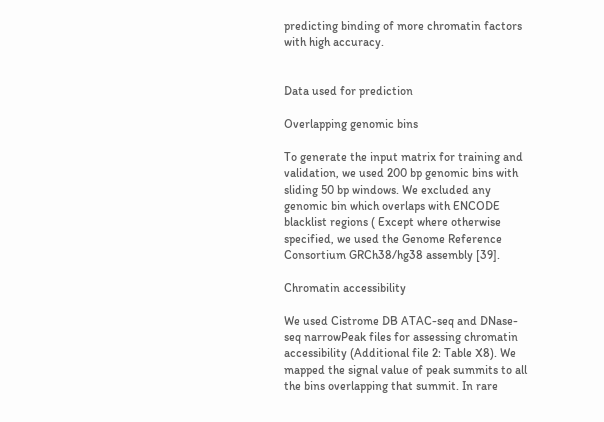predicting binding of more chromatin factors with high accuracy.


Data used for prediction

Overlapping genomic bins

To generate the input matrix for training and validation, we used 200 bp genomic bins with sliding 50 bp windows. We excluded any genomic bin which overlaps with ENCODE blacklist regions ( Except where otherwise specified, we used the Genome Reference Consortium GRCh38/hg38 assembly [39].

Chromatin accessibility

We used Cistrome DB ATAC-seq and DNase-seq narrowPeak files for assessing chromatin accessibility (Additional file 2: Table X8). We mapped the signal value of peak summits to all the bins overlapping that summit. In rare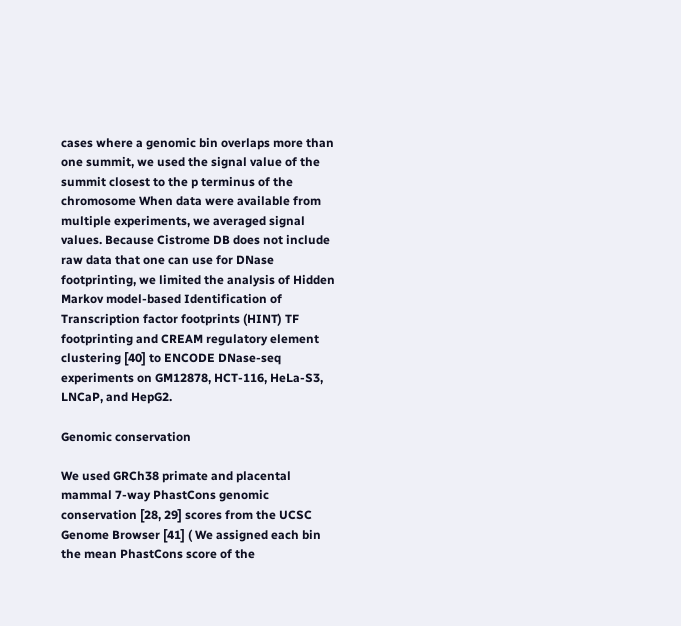cases where a genomic bin overlaps more than one summit, we used the signal value of the summit closest to the p terminus of the chromosome When data were available from multiple experiments, we averaged signal values. Because Cistrome DB does not include raw data that one can use for DNase footprinting, we limited the analysis of Hidden Markov model-based Identification of Transcription factor footprints (HINT) TF footprinting and CREAM regulatory element clustering [40] to ENCODE DNase-seq experiments on GM12878, HCT-116, HeLa-S3, LNCaP, and HepG2.

Genomic conservation

We used GRCh38 primate and placental mammal 7-way PhastCons genomic conservation [28, 29] scores from the UCSC Genome Browser [41] ( We assigned each bin the mean PhastCons score of the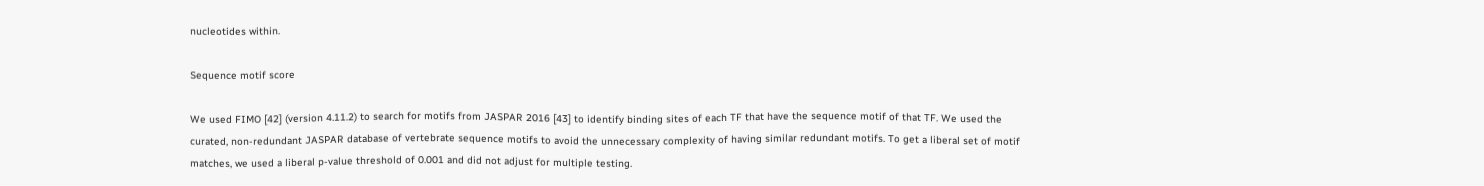nucleotides within.

Sequence motif score

We used FIMO [42] (version 4.11.2) to search for motifs from JASPAR 2016 [43] to identify binding sites of each TF that have the sequence motif of that TF. We used the curated, non-redundant JASPAR database of vertebrate sequence motifs to avoid the unnecessary complexity of having similar redundant motifs. To get a liberal set of motif matches, we used a liberal p-value threshold of 0.001 and did not adjust for multiple testing.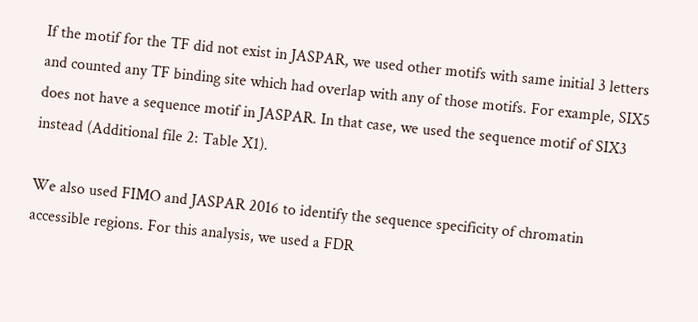If the motif for the TF did not exist in JASPAR, we used other motifs with same initial 3 letters and counted any TF binding site which had overlap with any of those motifs. For example, SIX5 does not have a sequence motif in JASPAR. In that case, we used the sequence motif of SIX3 instead (Additional file 2: Table X1).

We also used FIMO and JASPAR 2016 to identify the sequence specificity of chromatin accessible regions. For this analysis, we used a FDR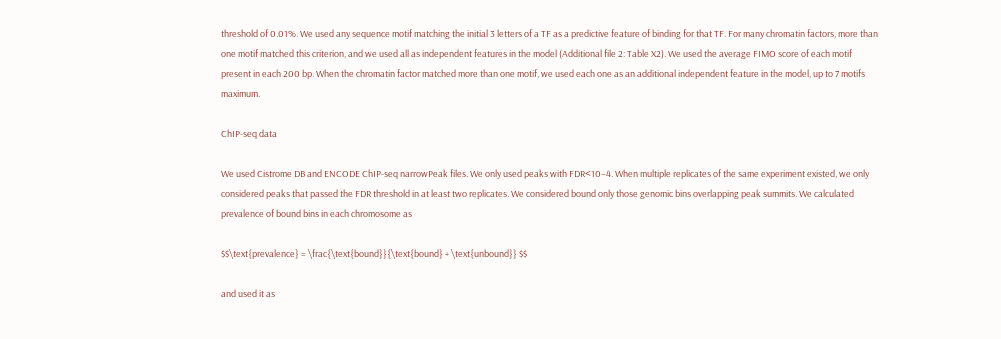threshold of 0.01%. We used any sequence motif matching the initial 3 letters of a TF as a predictive feature of binding for that TF. For many chromatin factors, more than one motif matched this criterion, and we used all as independent features in the model (Additional file 2: Table X2). We used the average FIMO score of each motif present in each 200 bp. When the chromatin factor matched more than one motif, we used each one as an additional independent feature in the model, up to 7 motifs maximum.

ChIP-seq data

We used Cistrome DB and ENCODE ChIP-seq narrowPeak files. We only used peaks with FDR<10−4. When multiple replicates of the same experiment existed, we only considered peaks that passed the FDR threshold in at least two replicates. We considered bound only those genomic bins overlapping peak summits. We calculated prevalence of bound bins in each chromosome as

$$\text{prevalence} = \frac{\text{bound}}{\text{bound} + \text{unbound}} $$

and used it as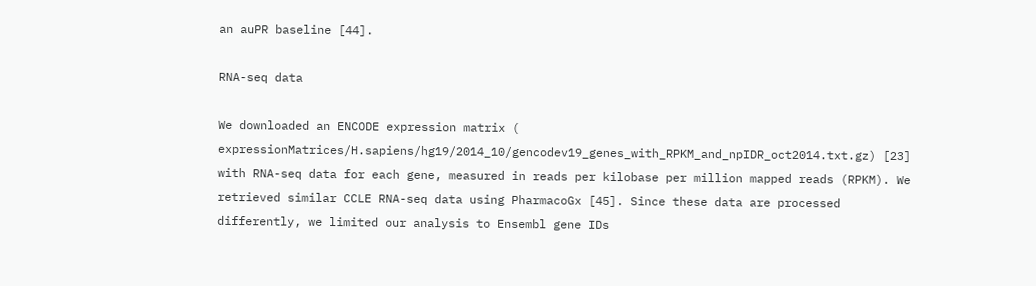an auPR baseline [44].

RNA-seq data

We downloaded an ENCODE expression matrix ( expressionMatrices/H.sapiens/hg19/2014_10/gencodev19_genes_with_RPKM_and_npIDR_oct2014.txt.gz) [23] with RNA-seq data for each gene, measured in reads per kilobase per million mapped reads (RPKM). We retrieved similar CCLE RNA-seq data using PharmacoGx [45]. Since these data are processed differently, we limited our analysis to Ensembl gene IDs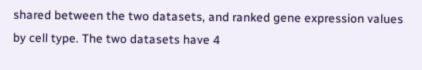shared between the two datasets, and ranked gene expression values by cell type. The two datasets have 4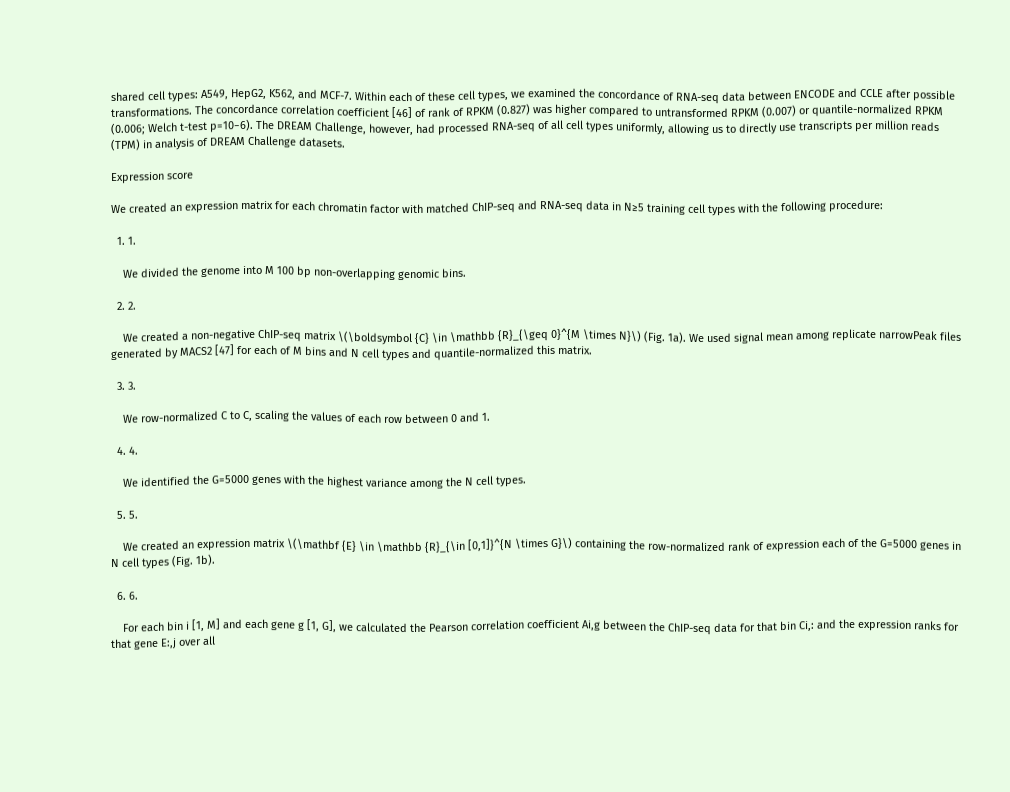shared cell types: A549, HepG2, K562, and MCF-7. Within each of these cell types, we examined the concordance of RNA-seq data between ENCODE and CCLE after possible transformations. The concordance correlation coefficient [46] of rank of RPKM (0.827) was higher compared to untransformed RPKM (0.007) or quantile-normalized RPKM (0.006; Welch t-test p=10−6). The DREAM Challenge, however, had processed RNA-seq of all cell types uniformly, allowing us to directly use transcripts per million reads (TPM) in analysis of DREAM Challenge datasets.

Expression score

We created an expression matrix for each chromatin factor with matched ChIP-seq and RNA-seq data in N≥5 training cell types with the following procedure:

  1. 1.

    We divided the genome into M 100 bp non-overlapping genomic bins.

  2. 2.

    We created a non-negative ChIP-seq matrix \(\boldsymbol {C} \in \mathbb {R}_{\geq 0}^{M \times N}\) (Fig. 1a). We used signal mean among replicate narrowPeak files generated by MACS2 [47] for each of M bins and N cell types and quantile-normalized this matrix.

  3. 3.

    We row-normalized C to C, scaling the values of each row between 0 and 1.

  4. 4.

    We identified the G=5000 genes with the highest variance among the N cell types.

  5. 5.

    We created an expression matrix \(\mathbf {E} \in \mathbb {R}_{\in [0,1]}^{N \times G}\) containing the row-normalized rank of expression each of the G=5000 genes in N cell types (Fig. 1b).

  6. 6.

    For each bin i [1, M] and each gene g [1, G], we calculated the Pearson correlation coefficient Ai,g between the ChIP-seq data for that bin Ci,: and the expression ranks for that gene E:,j over all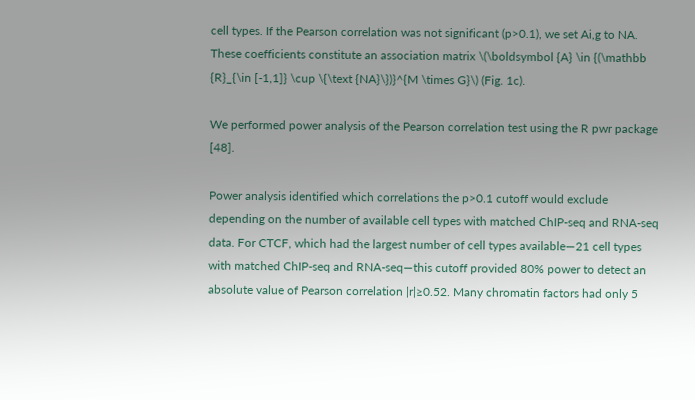cell types. If the Pearson correlation was not significant (p>0.1), we set Ai,g to NA. These coefficients constitute an association matrix \(\boldsymbol {A} \in {(\mathbb {R}_{\in [-1,1]} \cup \{\text {NA}\})}^{M \times G}\) (Fig. 1c).

We performed power analysis of the Pearson correlation test using the R pwr package [48].

Power analysis identified which correlations the p>0.1 cutoff would exclude depending on the number of available cell types with matched ChIP-seq and RNA-seq data. For CTCF, which had the largest number of cell types available—21 cell types with matched ChIP-seq and RNA-seq—this cutoff provided 80% power to detect an absolute value of Pearson correlation |r|≥0.52. Many chromatin factors had only 5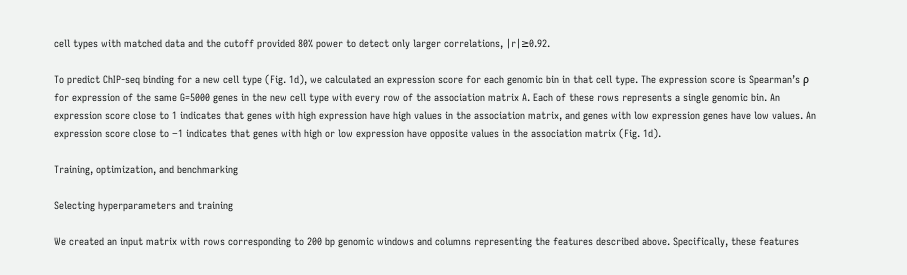cell types with matched data and the cutoff provided 80% power to detect only larger correlations, |r|≥0.92.

To predict ChIP-seq binding for a new cell type (Fig. 1d), we calculated an expression score for each genomic bin in that cell type. The expression score is Spearman’s ρ for expression of the same G=5000 genes in the new cell type with every row of the association matrix A. Each of these rows represents a single genomic bin. An expression score close to 1 indicates that genes with high expression have high values in the association matrix, and genes with low expression genes have low values. An expression score close to −1 indicates that genes with high or low expression have opposite values in the association matrix (Fig. 1d).

Training, optimization, and benchmarking

Selecting hyperparameters and training

We created an input matrix with rows corresponding to 200 bp genomic windows and columns representing the features described above. Specifically, these features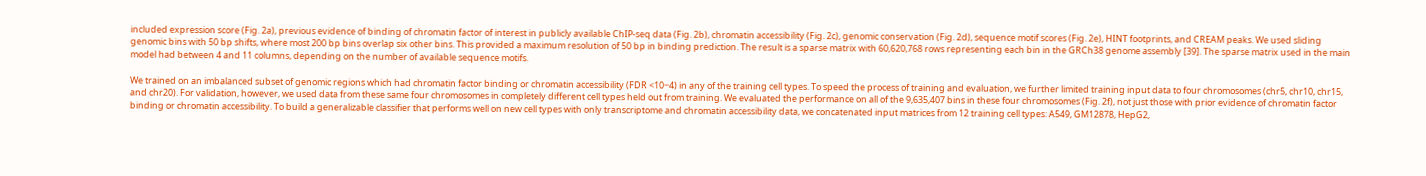included expression score (Fig. 2a), previous evidence of binding of chromatin factor of interest in publicly available ChIP-seq data (Fig. 2b), chromatin accessibility (Fig. 2c), genomic conservation (Fig. 2d), sequence motif scores (Fig. 2e), HINT footprints, and CREAM peaks. We used sliding genomic bins with 50 bp shifts, where most 200 bp bins overlap six other bins. This provided a maximum resolution of 50 bp in binding prediction. The result is a sparse matrix with 60,620,768 rows representing each bin in the GRCh38 genome assembly [39]. The sparse matrix used in the main model had between 4 and 11 columns, depending on the number of available sequence motifs.

We trained on an imbalanced subset of genomic regions which had chromatin factor binding or chromatin accessibility (FDR <10−4) in any of the training cell types. To speed the process of training and evaluation, we further limited training input data to four chromosomes (chr5, chr10, chr15, and chr20). For validation, however, we used data from these same four chromosomes in completely different cell types held out from training. We evaluated the performance on all of the 9,635,407 bins in these four chromosomes (Fig. 2f), not just those with prior evidence of chromatin factor binding or chromatin accessibility. To build a generalizable classifier that performs well on new cell types with only transcriptome and chromatin accessibility data, we concatenated input matrices from 12 training cell types: A549, GM12878, HepG2,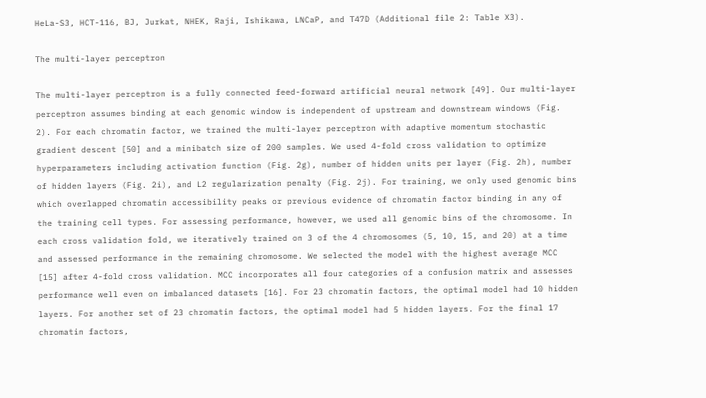HeLa-S3, HCT-116, BJ, Jurkat, NHEK, Raji, Ishikawa, LNCaP, and T47D (Additional file 2: Table X3).

The multi-layer perceptron

The multi-layer perceptron is a fully connected feed-forward artificial neural network [49]. Our multi-layer perceptron assumes binding at each genomic window is independent of upstream and downstream windows (Fig. 2). For each chromatin factor, we trained the multi-layer perceptron with adaptive momentum stochastic gradient descent [50] and a minibatch size of 200 samples. We used 4-fold cross validation to optimize hyperparameters including activation function (Fig. 2g), number of hidden units per layer (Fig. 2h), number of hidden layers (Fig. 2i), and L2 regularization penalty (Fig. 2j). For training, we only used genomic bins which overlapped chromatin accessibility peaks or previous evidence of chromatin factor binding in any of the training cell types. For assessing performance, however, we used all genomic bins of the chromosome. In each cross validation fold, we iteratively trained on 3 of the 4 chromosomes (5, 10, 15, and 20) at a time and assessed performance in the remaining chromosome. We selected the model with the highest average MCC [15] after 4-fold cross validation. MCC incorporates all four categories of a confusion matrix and assesses performance well even on imbalanced datasets [16]. For 23 chromatin factors, the optimal model had 10 hidden layers. For another set of 23 chromatin factors, the optimal model had 5 hidden layers. For the final 17 chromatin factors,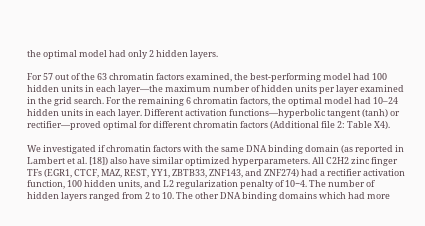the optimal model had only 2 hidden layers.

For 57 out of the 63 chromatin factors examined, the best-performing model had 100 hidden units in each layer—the maximum number of hidden units per layer examined in the grid search. For the remaining 6 chromatin factors, the optimal model had 10–24 hidden units in each layer. Different activation functions—hyperbolic tangent (tanh) or rectifier—proved optimal for different chromatin factors (Additional file 2: Table X4).

We investigated if chromatin factors with the same DNA binding domain (as reported in Lambert et al. [18]) also have similar optimized hyperparameters. All C2H2 zinc finger TFs (EGR1, CTCF, MAZ, REST, YY1, ZBTB33, ZNF143, and ZNF274) had a rectifier activation function, 100 hidden units, and L2 regularization penalty of 10−4. The number of hidden layers ranged from 2 to 10. The other DNA binding domains which had more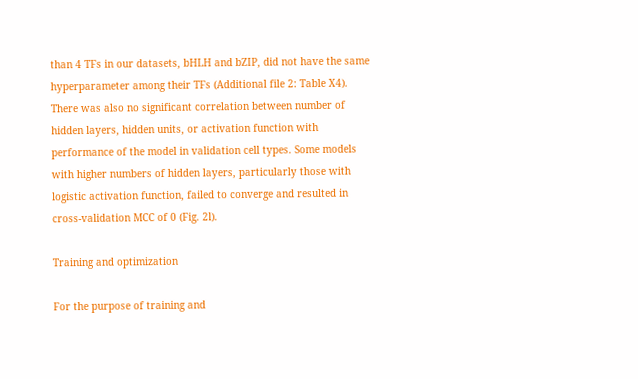than 4 TFs in our datasets, bHLH and bZIP, did not have the same hyperparameter among their TFs (Additional file 2: Table X4). There was also no significant correlation between number of hidden layers, hidden units, or activation function with performance of the model in validation cell types. Some models with higher numbers of hidden layers, particularly those with logistic activation function, failed to converge and resulted in cross-validation MCC of 0 (Fig. 2l).

Training and optimization

For the purpose of training and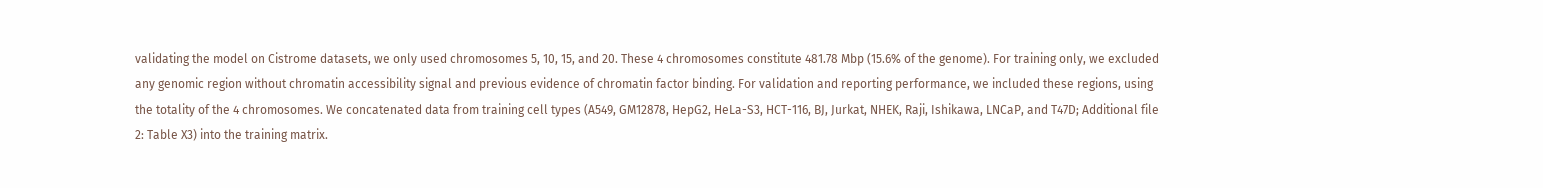validating the model on Cistrome datasets, we only used chromosomes 5, 10, 15, and 20. These 4 chromosomes constitute 481.78 Mbp (15.6% of the genome). For training only, we excluded any genomic region without chromatin accessibility signal and previous evidence of chromatin factor binding. For validation and reporting performance, we included these regions, using the totality of the 4 chromosomes. We concatenated data from training cell types (A549, GM12878, HepG2, HeLa-S3, HCT-116, BJ, Jurkat, NHEK, Raji, Ishikawa, LNCaP, and T47D; Additional file 2: Table X3) into the training matrix.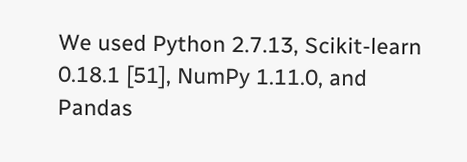We used Python 2.7.13, Scikit-learn 0.18.1 [51], NumPy 1.11.0, and Pandas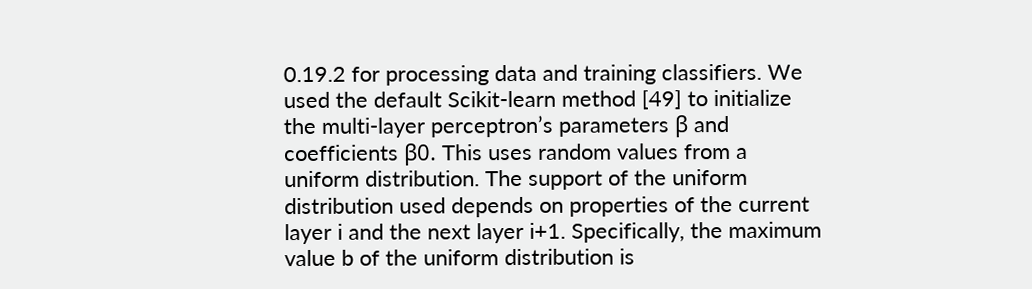0.19.2 for processing data and training classifiers. We used the default Scikit-learn method [49] to initialize the multi-layer perceptron’s parameters β and coefficients β0. This uses random values from a uniform distribution. The support of the uniform distribution used depends on properties of the current layer i and the next layer i+1. Specifically, the maximum value b of the uniform distribution is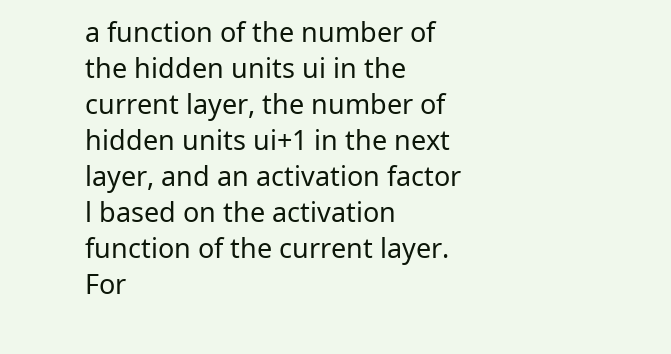a function of the number of the hidden units ui in the current layer, the number of hidden units ui+1 in the next layer, and an activation factor l based on the activation function of the current layer. For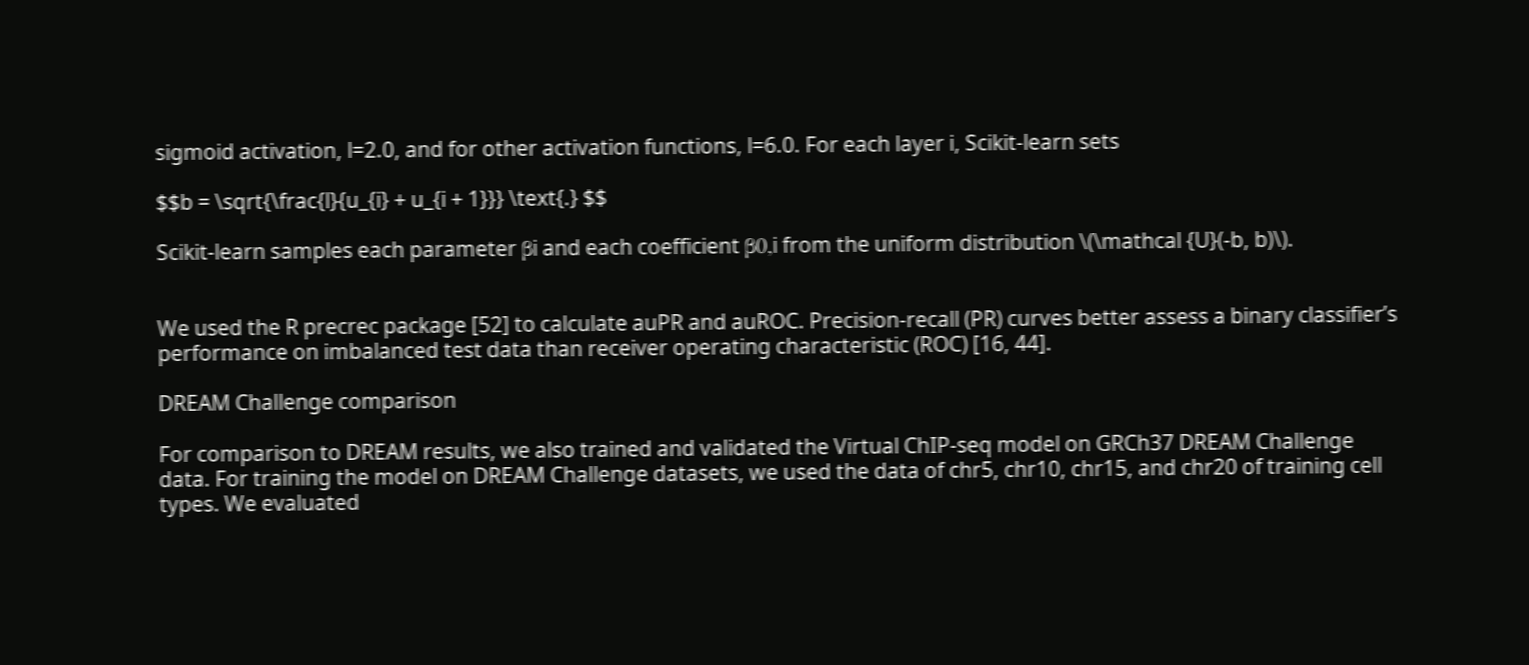sigmoid activation, l=2.0, and for other activation functions, l=6.0. For each layer i, Scikit-learn sets

$$b = \sqrt{\frac{l}{u_{i} + u_{i + 1}}} \text{.} $$

Scikit-learn samples each parameter βi and each coefficient β0,i from the uniform distribution \(\mathcal {U}(-b, b)\).


We used the R precrec package [52] to calculate auPR and auROC. Precision-recall (PR) curves better assess a binary classifier’s performance on imbalanced test data than receiver operating characteristic (ROC) [16, 44].

DREAM Challenge comparison

For comparison to DREAM results, we also trained and validated the Virtual ChIP-seq model on GRCh37 DREAM Challenge data. For training the model on DREAM Challenge datasets, we used the data of chr5, chr10, chr15, and chr20 of training cell types. We evaluated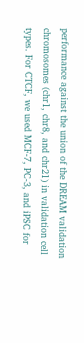performance against the union of the DREAM validation chromosomes (chr1, chr8, and chr21) in validation cell types. For CTCF, we used MCF-7, PC-3, and iPSC for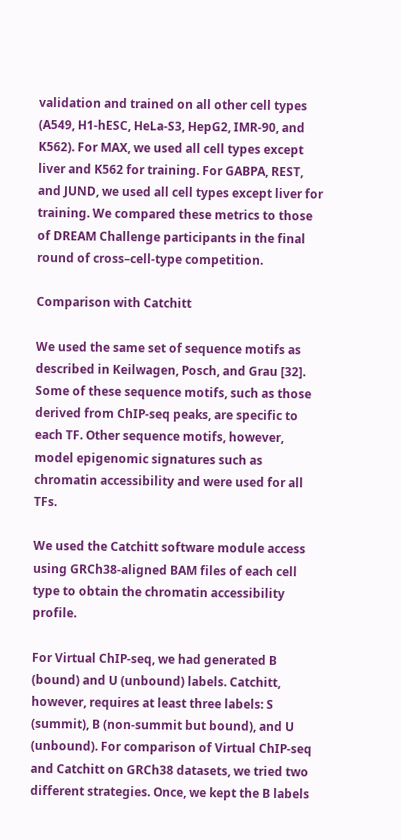validation and trained on all other cell types (A549, H1-hESC, HeLa-S3, HepG2, IMR-90, and K562). For MAX, we used all cell types except liver and K562 for training. For GABPA, REST, and JUND, we used all cell types except liver for training. We compared these metrics to those of DREAM Challenge participants in the final round of cross–cell-type competition.

Comparison with Catchitt

We used the same set of sequence motifs as described in Keilwagen, Posch, and Grau [32]. Some of these sequence motifs, such as those derived from ChIP-seq peaks, are specific to each TF. Other sequence motifs, however, model epigenomic signatures such as chromatin accessibility and were used for all TFs.

We used the Catchitt software module access using GRCh38-aligned BAM files of each cell type to obtain the chromatin accessibility profile.

For Virtual ChIP-seq, we had generated B (bound) and U (unbound) labels. Catchitt, however, requires at least three labels: S (summit), B (non-summit but bound), and U (unbound). For comparison of Virtual ChIP-seq and Catchitt on GRCh38 datasets, we tried two different strategies. Once, we kept the B labels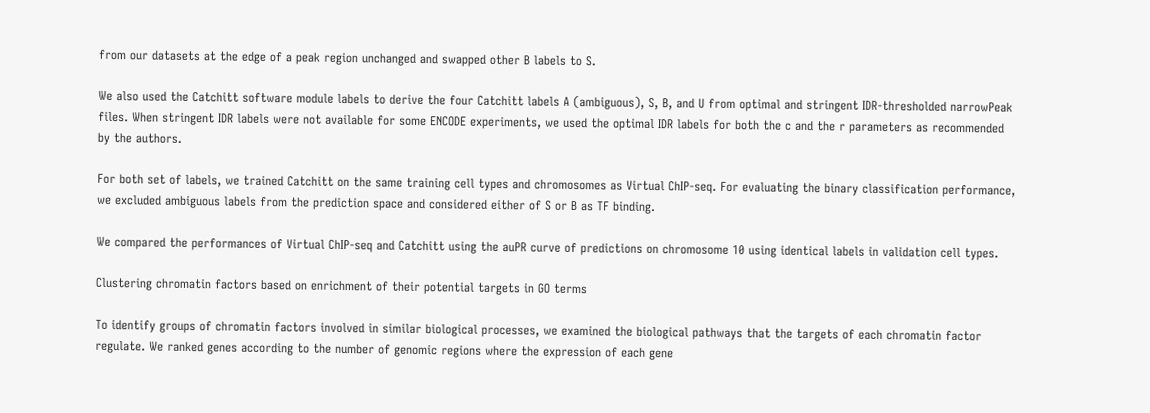from our datasets at the edge of a peak region unchanged and swapped other B labels to S.

We also used the Catchitt software module labels to derive the four Catchitt labels A (ambiguous), S, B, and U from optimal and stringent IDR-thresholded narrowPeak files. When stringent IDR labels were not available for some ENCODE experiments, we used the optimal IDR labels for both the c and the r parameters as recommended by the authors.

For both set of labels, we trained Catchitt on the same training cell types and chromosomes as Virtual ChIP-seq. For evaluating the binary classification performance, we excluded ambiguous labels from the prediction space and considered either of S or B as TF binding.

We compared the performances of Virtual ChIP-seq and Catchitt using the auPR curve of predictions on chromosome 10 using identical labels in validation cell types.

Clustering chromatin factors based on enrichment of their potential targets in GO terms

To identify groups of chromatin factors involved in similar biological processes, we examined the biological pathways that the targets of each chromatin factor regulate. We ranked genes according to the number of genomic regions where the expression of each gene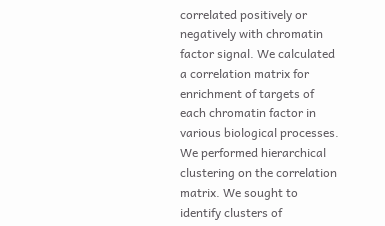correlated positively or negatively with chromatin factor signal. We calculated a correlation matrix for enrichment of targets of each chromatin factor in various biological processes. We performed hierarchical clustering on the correlation matrix. We sought to identify clusters of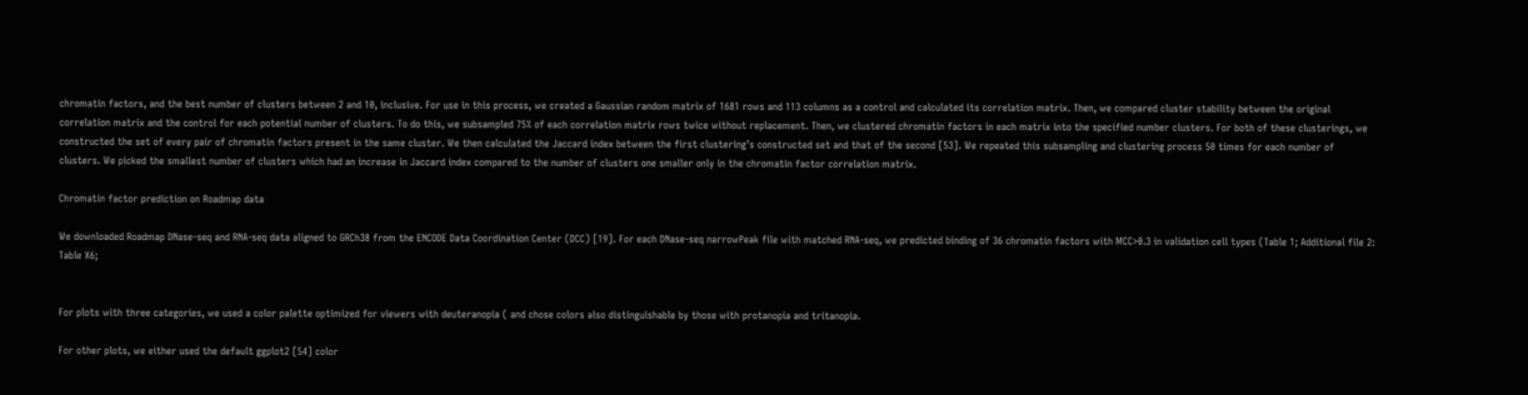chromatin factors, and the best number of clusters between 2 and 10, inclusive. For use in this process, we created a Gaussian random matrix of 1681 rows and 113 columns as a control and calculated its correlation matrix. Then, we compared cluster stability between the original correlation matrix and the control for each potential number of clusters. To do this, we subsampled 75% of each correlation matrix rows twice without replacement. Then, we clustered chromatin factors in each matrix into the specified number clusters. For both of these clusterings, we constructed the set of every pair of chromatin factors present in the same cluster. We then calculated the Jaccard index between the first clustering’s constructed set and that of the second [53]. We repeated this subsampling and clustering process 50 times for each number of clusters. We picked the smallest number of clusters which had an increase in Jaccard index compared to the number of clusters one smaller only in the chromatin factor correlation matrix.

Chromatin factor prediction on Roadmap data

We downloaded Roadmap DNase-seq and RNA-seq data aligned to GRCh38 from the ENCODE Data Coordination Center (DCC) [19]. For each DNase-seq narrowPeak file with matched RNA-seq, we predicted binding of 36 chromatin factors with MCC>0.3 in validation cell types (Table 1; Additional file 2: Table X6;


For plots with three categories, we used a color palette optimized for viewers with deuteranopia ( and chose colors also distinguishable by those with protanopia and tritanopia.

For other plots, we either used the default ggplot2 [54] color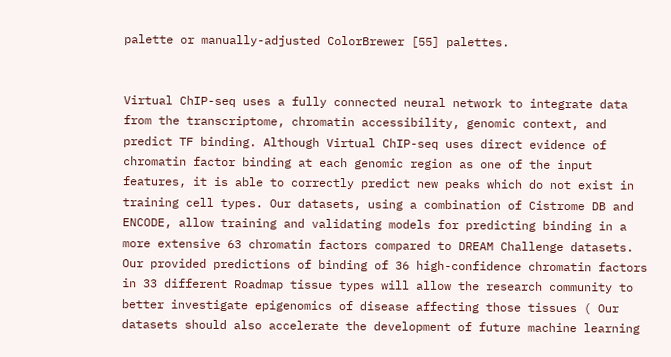palette or manually-adjusted ColorBrewer [55] palettes.


Virtual ChIP-seq uses a fully connected neural network to integrate data from the transcriptome, chromatin accessibility, genomic context, and predict TF binding. Although Virtual ChIP-seq uses direct evidence of chromatin factor binding at each genomic region as one of the input features, it is able to correctly predict new peaks which do not exist in training cell types. Our datasets, using a combination of Cistrome DB and ENCODE, allow training and validating models for predicting binding in a more extensive 63 chromatin factors compared to DREAM Challenge datasets. Our provided predictions of binding of 36 high-confidence chromatin factors in 33 different Roadmap tissue types will allow the research community to better investigate epigenomics of disease affecting those tissues ( Our datasets should also accelerate the development of future machine learning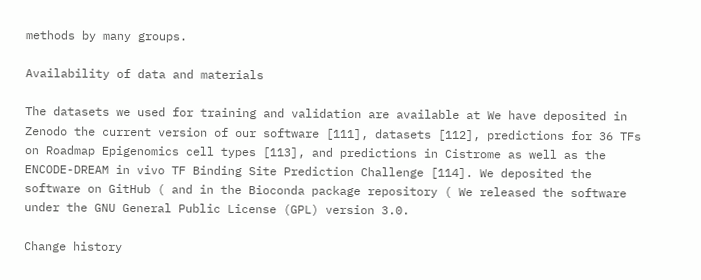methods by many groups.

Availability of data and materials

The datasets we used for training and validation are available at We have deposited in Zenodo the current version of our software [111], datasets [112], predictions for 36 TFs on Roadmap Epigenomics cell types [113], and predictions in Cistrome as well as the ENCODE-DREAM in vivo TF Binding Site Prediction Challenge [114]. We deposited the software on GitHub ( and in the Bioconda package repository ( We released the software under the GNU General Public License (GPL) version 3.0.

Change history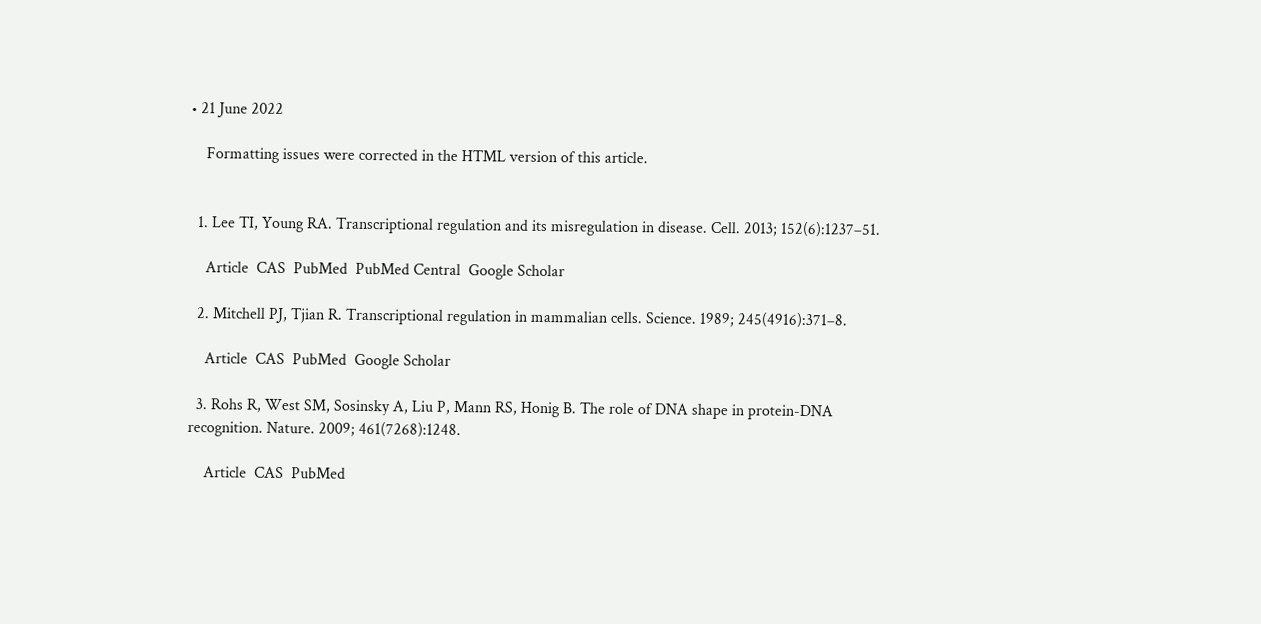• 21 June 2022

    Formatting issues were corrected in the HTML version of this article.


  1. Lee TI, Young RA. Transcriptional regulation and its misregulation in disease. Cell. 2013; 152(6):1237–51.

    Article  CAS  PubMed  PubMed Central  Google Scholar

  2. Mitchell PJ, Tjian R. Transcriptional regulation in mammalian cells. Science. 1989; 245(4916):371–8.

    Article  CAS  PubMed  Google Scholar

  3. Rohs R, West SM, Sosinsky A, Liu P, Mann RS, Honig B. The role of DNA shape in protein-DNA recognition. Nature. 2009; 461(7268):1248.

    Article  CAS  PubMed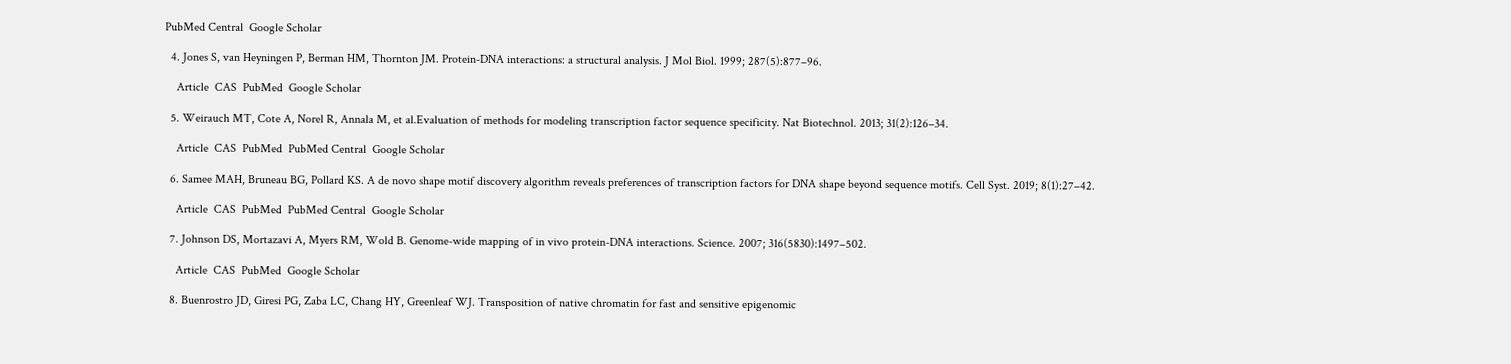PubMed Central  Google Scholar

  4. Jones S, van Heyningen P, Berman HM, Thornton JM. Protein-DNA interactions: a structural analysis. J Mol Biol. 1999; 287(5):877–96.

    Article  CAS  PubMed  Google Scholar

  5. Weirauch MT, Cote A, Norel R, Annala M, et al.Evaluation of methods for modeling transcription factor sequence specificity. Nat Biotechnol. 2013; 31(2):126–34.

    Article  CAS  PubMed  PubMed Central  Google Scholar

  6. Samee MAH, Bruneau BG, Pollard KS. A de novo shape motif discovery algorithm reveals preferences of transcription factors for DNA shape beyond sequence motifs. Cell Syst. 2019; 8(1):27–42.

    Article  CAS  PubMed  PubMed Central  Google Scholar

  7. Johnson DS, Mortazavi A, Myers RM, Wold B. Genome-wide mapping of in vivo protein-DNA interactions. Science. 2007; 316(5830):1497–502.

    Article  CAS  PubMed  Google Scholar

  8. Buenrostro JD, Giresi PG, Zaba LC, Chang HY, Greenleaf WJ. Transposition of native chromatin for fast and sensitive epigenomic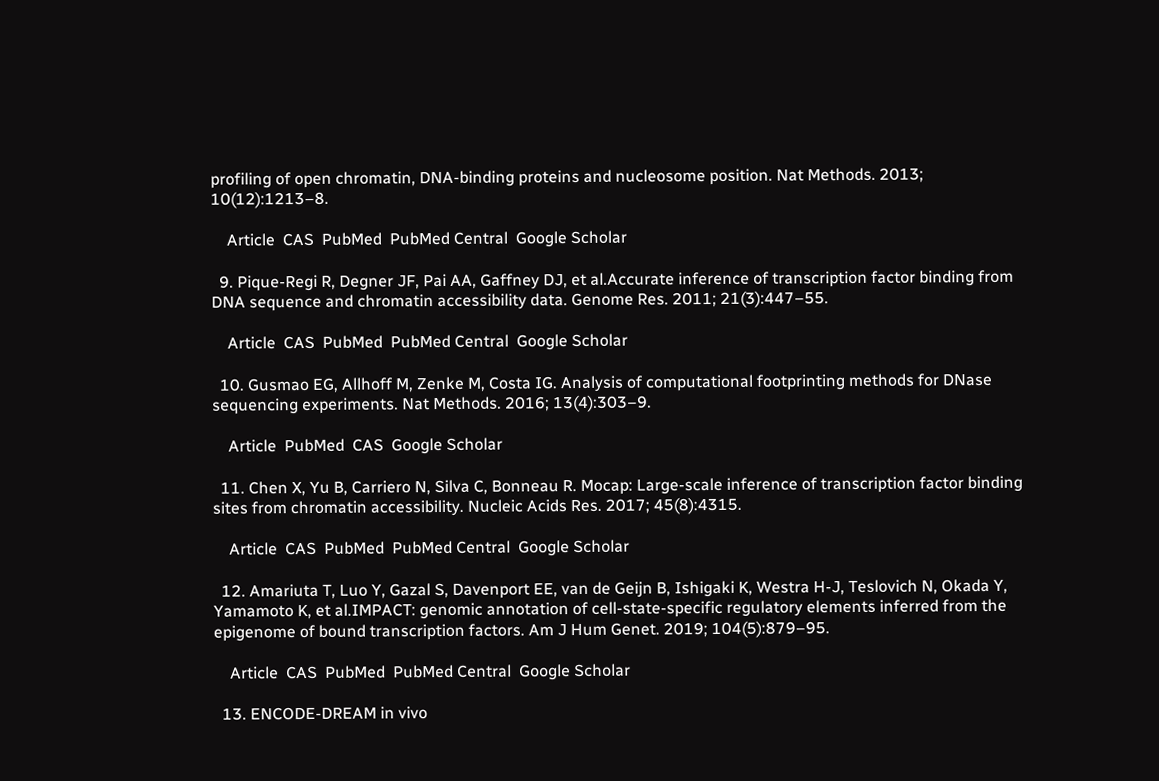profiling of open chromatin, DNA-binding proteins and nucleosome position. Nat Methods. 2013; 10(12):1213–8.

    Article  CAS  PubMed  PubMed Central  Google Scholar

  9. Pique-Regi R, Degner JF, Pai AA, Gaffney DJ, et al.Accurate inference of transcription factor binding from DNA sequence and chromatin accessibility data. Genome Res. 2011; 21(3):447–55.

    Article  CAS  PubMed  PubMed Central  Google Scholar

  10. Gusmao EG, Allhoff M, Zenke M, Costa IG. Analysis of computational footprinting methods for DNase sequencing experiments. Nat Methods. 2016; 13(4):303–9.

    Article  PubMed  CAS  Google Scholar

  11. Chen X, Yu B, Carriero N, Silva C, Bonneau R. Mocap: Large-scale inference of transcription factor binding sites from chromatin accessibility. Nucleic Acids Res. 2017; 45(8):4315.

    Article  CAS  PubMed  PubMed Central  Google Scholar

  12. Amariuta T, Luo Y, Gazal S, Davenport EE, van de Geijn B, Ishigaki K, Westra H-J, Teslovich N, Okada Y, Yamamoto K, et al.IMPACT: genomic annotation of cell-state-specific regulatory elements inferred from the epigenome of bound transcription factors. Am J Hum Genet. 2019; 104(5):879–95.

    Article  CAS  PubMed  PubMed Central  Google Scholar

  13. ENCODE-DREAM in vivo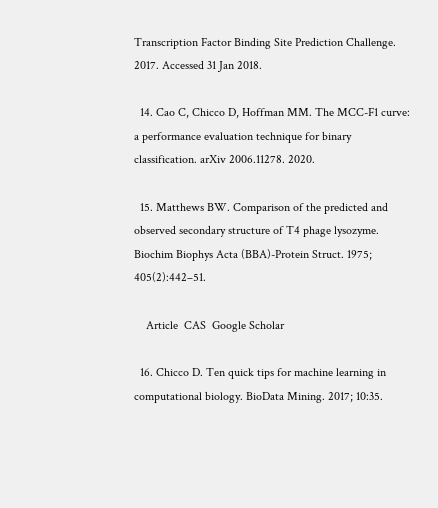Transcription Factor Binding Site Prediction Challenge. 2017. Accessed 31 Jan 2018.

  14. Cao C, Chicco D, Hoffman MM. The MCC-F1 curve: a performance evaluation technique for binary classification. arXiv 2006.11278. 2020.

  15. Matthews BW. Comparison of the predicted and observed secondary structure of T4 phage lysozyme. Biochim Biophys Acta (BBA)-Protein Struct. 1975; 405(2):442–51.

    Article  CAS  Google Scholar

  16. Chicco D. Ten quick tips for machine learning in computational biology. BioData Mining. 2017; 10:35.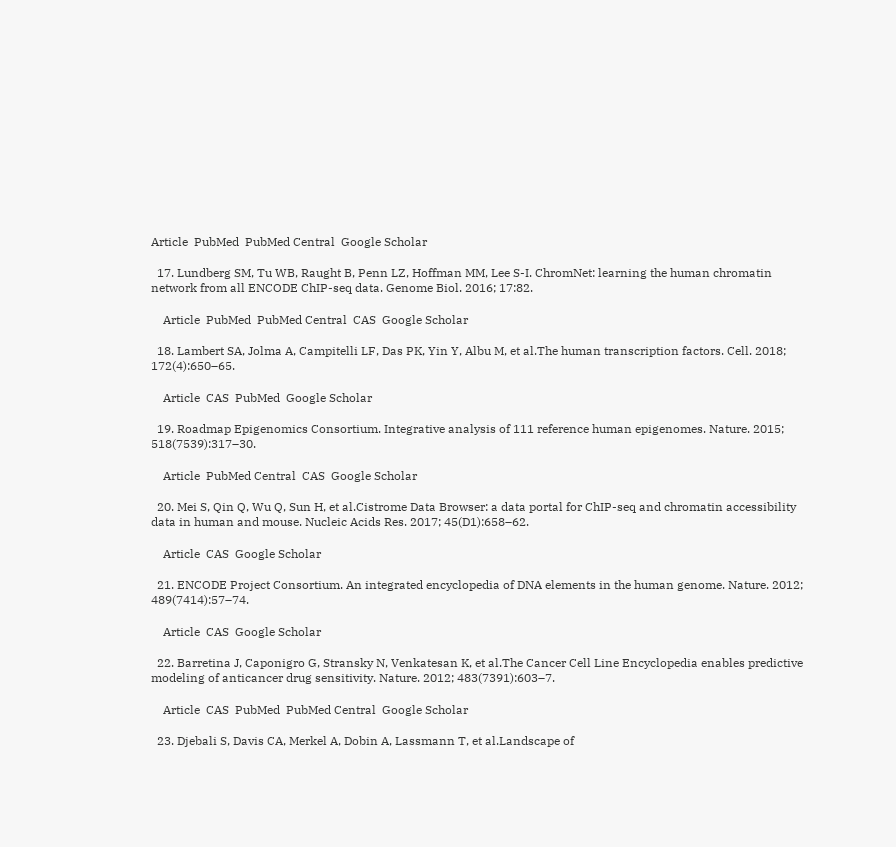Article  PubMed  PubMed Central  Google Scholar

  17. Lundberg SM, Tu WB, Raught B, Penn LZ, Hoffman MM, Lee S-I. ChromNet: learning the human chromatin network from all ENCODE ChIP-seq data. Genome Biol. 2016; 17:82.

    Article  PubMed  PubMed Central  CAS  Google Scholar

  18. Lambert SA, Jolma A, Campitelli LF, Das PK, Yin Y, Albu M, et al.The human transcription factors. Cell. 2018; 172(4):650–65.

    Article  CAS  PubMed  Google Scholar

  19. Roadmap Epigenomics Consortium. Integrative analysis of 111 reference human epigenomes. Nature. 2015; 518(7539):317–30.

    Article  PubMed Central  CAS  Google Scholar

  20. Mei S, Qin Q, Wu Q, Sun H, et al.Cistrome Data Browser: a data portal for ChIP-seq and chromatin accessibility data in human and mouse. Nucleic Acids Res. 2017; 45(D1):658–62.

    Article  CAS  Google Scholar

  21. ENCODE Project Consortium. An integrated encyclopedia of DNA elements in the human genome. Nature. 2012; 489(7414):57–74.

    Article  CAS  Google Scholar

  22. Barretina J, Caponigro G, Stransky N, Venkatesan K, et al.The Cancer Cell Line Encyclopedia enables predictive modeling of anticancer drug sensitivity. Nature. 2012; 483(7391):603–7.

    Article  CAS  PubMed  PubMed Central  Google Scholar

  23. Djebali S, Davis CA, Merkel A, Dobin A, Lassmann T, et al.Landscape of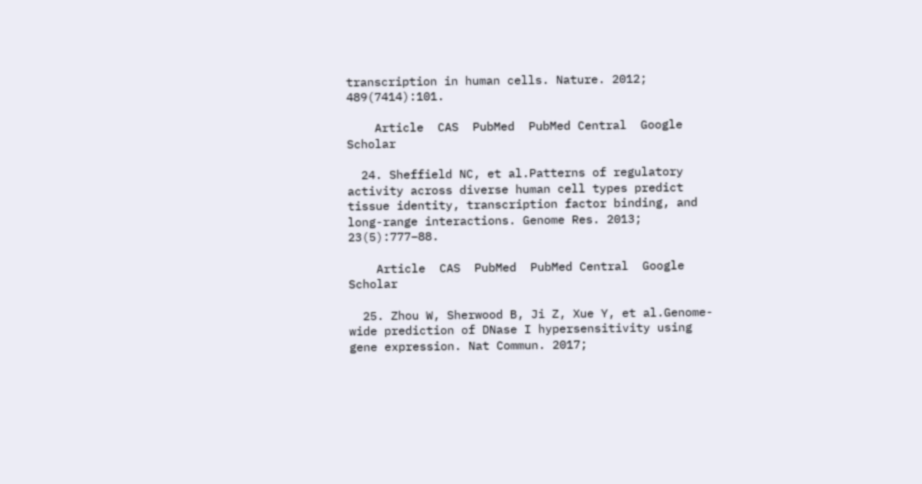transcription in human cells. Nature. 2012; 489(7414):101.

    Article  CAS  PubMed  PubMed Central  Google Scholar

  24. Sheffield NC, et al.Patterns of regulatory activity across diverse human cell types predict tissue identity, transcription factor binding, and long-range interactions. Genome Res. 2013; 23(5):777–88.

    Article  CAS  PubMed  PubMed Central  Google Scholar

  25. Zhou W, Sherwood B, Ji Z, Xue Y, et al.Genome-wide prediction of DNase I hypersensitivity using gene expression. Nat Commun. 2017;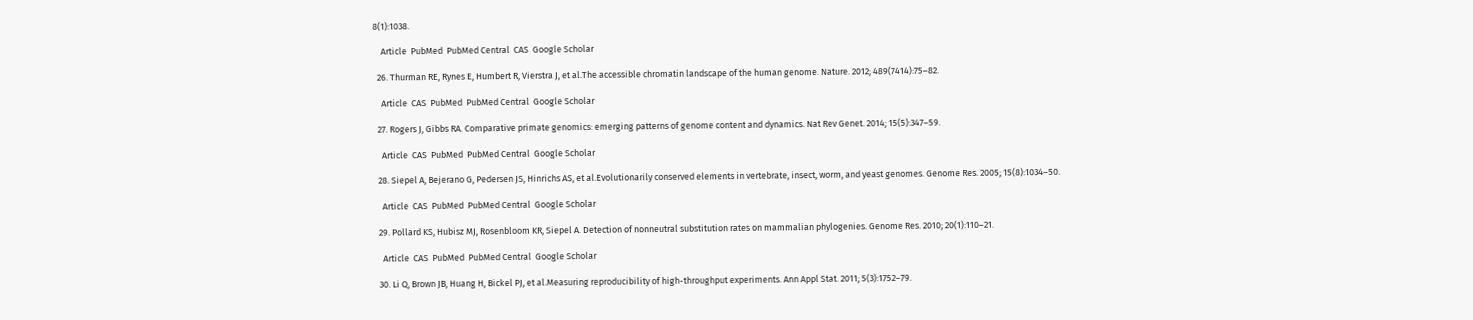8(1):1038.

    Article  PubMed  PubMed Central  CAS  Google Scholar

  26. Thurman RE, Rynes E, Humbert R, Vierstra J, et al.The accessible chromatin landscape of the human genome. Nature. 2012; 489(7414):75–82.

    Article  CAS  PubMed  PubMed Central  Google Scholar

  27. Rogers J, Gibbs RA. Comparative primate genomics: emerging patterns of genome content and dynamics. Nat Rev Genet. 2014; 15(5):347–59.

    Article  CAS  PubMed  PubMed Central  Google Scholar

  28. Siepel A, Bejerano G, Pedersen JS, Hinrichs AS, et al.Evolutionarily conserved elements in vertebrate, insect, worm, and yeast genomes. Genome Res. 2005; 15(8):1034–50.

    Article  CAS  PubMed  PubMed Central  Google Scholar

  29. Pollard KS, Hubisz MJ, Rosenbloom KR, Siepel A. Detection of nonneutral substitution rates on mammalian phylogenies. Genome Res. 2010; 20(1):110–21.

    Article  CAS  PubMed  PubMed Central  Google Scholar

  30. Li Q, Brown JB, Huang H, Bickel PJ, et al.Measuring reproducibility of high-throughput experiments. Ann Appl Stat. 2011; 5(3):1752–79.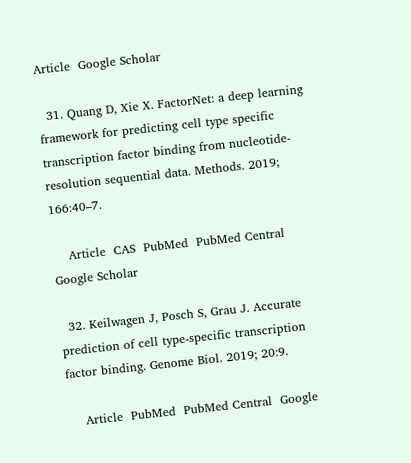Article  Google Scholar

  31. Quang D, Xie X. FactorNet: a deep learning framework for predicting cell type specific transcription factor binding from nucleotide-resolution sequential data. Methods. 2019; 166:40–7.

    Article  CAS  PubMed  PubMed Central  Google Scholar

  32. Keilwagen J, Posch S, Grau J. Accurate prediction of cell type-specific transcription factor binding. Genome Biol. 2019; 20:9.

    Article  PubMed  PubMed Central  Google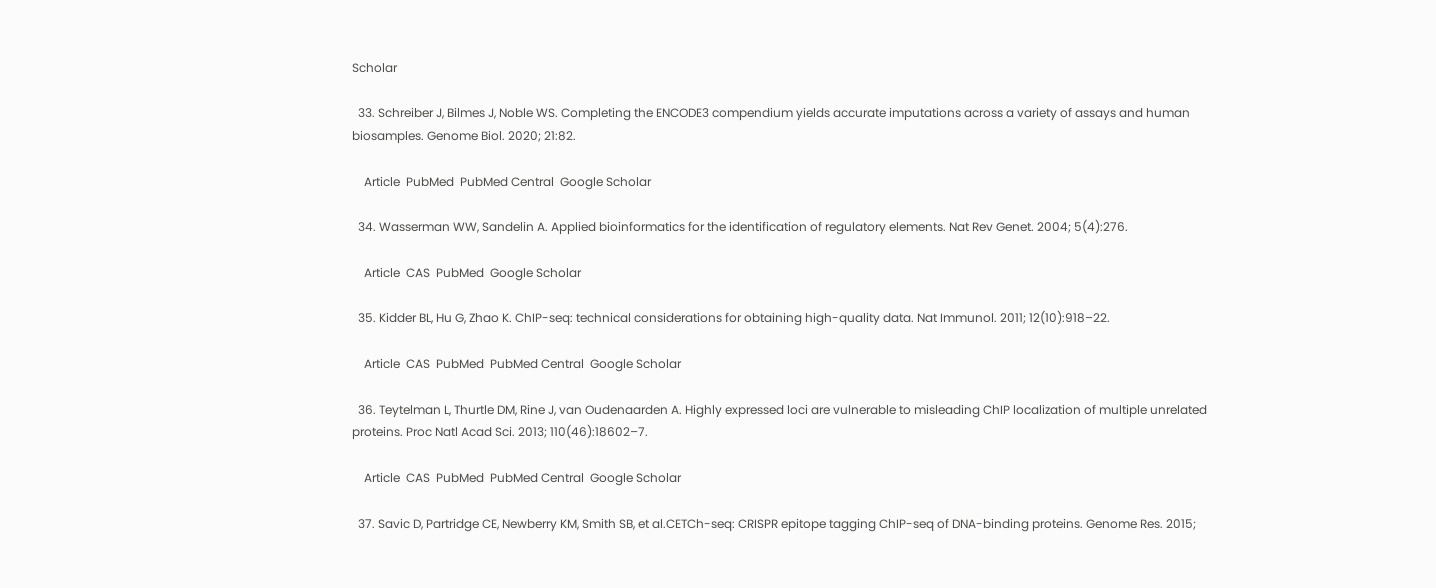Scholar

  33. Schreiber J, Bilmes J, Noble WS. Completing the ENCODE3 compendium yields accurate imputations across a variety of assays and human biosamples. Genome Biol. 2020; 21:82.

    Article  PubMed  PubMed Central  Google Scholar

  34. Wasserman WW, Sandelin A. Applied bioinformatics for the identification of regulatory elements. Nat Rev Genet. 2004; 5(4):276.

    Article  CAS  PubMed  Google Scholar

  35. Kidder BL, Hu G, Zhao K. ChIP-seq: technical considerations for obtaining high-quality data. Nat Immunol. 2011; 12(10):918–22.

    Article  CAS  PubMed  PubMed Central  Google Scholar

  36. Teytelman L, Thurtle DM, Rine J, van Oudenaarden A. Highly expressed loci are vulnerable to misleading ChIP localization of multiple unrelated proteins. Proc Natl Acad Sci. 2013; 110(46):18602–7.

    Article  CAS  PubMed  PubMed Central  Google Scholar

  37. Savic D, Partridge CE, Newberry KM, Smith SB, et al.CETCh-seq: CRISPR epitope tagging ChIP-seq of DNA-binding proteins. Genome Res. 2015;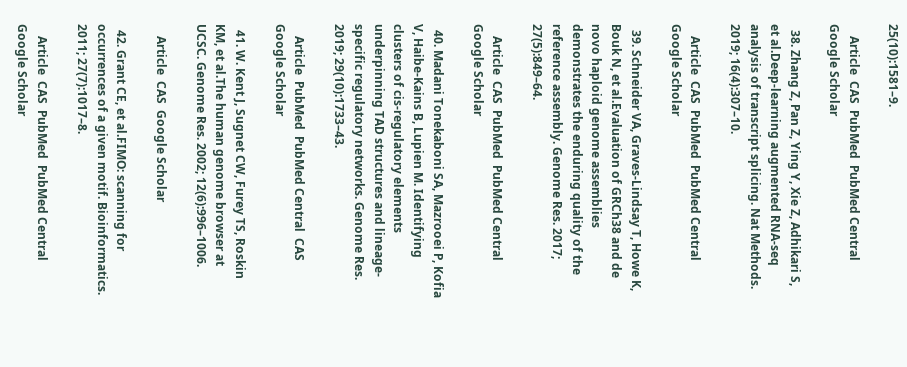25(10):1581–9.

    Article  CAS  PubMed  PubMed Central  Google Scholar

  38. Zhang Z, Pan Z, Ying Y, Xie Z, Adhikari S, et al.Deep-learning augmented RNA-seq analysis of transcript splicing. Nat Methods. 2019; 16(4):307–10.

    Article  CAS  PubMed  PubMed Central  Google Scholar

  39. Schneider VA, Graves-Lindsay T, Howe K, Bouk N, et al.Evaluation of GRCh38 and de novo haploid genome assemblies demonstrates the enduring quality of the reference assembly. Genome Res. 2017; 27(5):849–64.

    Article  CAS  PubMed  PubMed Central  Google Scholar

  40. Madani Tonekaboni SA, Mazrooei P, Kofia V, Haibe-Kains B, Lupien M. Identifying clusters of cis-regulatory elements underpinning TAD structures and lineage-specific regulatory networks. Genome Res. 2019; 29(10):1733–43.

    Article  PubMed  PubMed Central  CAS  Google Scholar

  41. W. Kent J, Sugnet CW, Furey TS, Roskin KM, et al.The human genome browser at UCSC. Genome Res. 2002; 12(6):996–1006.

    Article  CAS  Google Scholar

  42. Grant CE, et al.FIMO: scanning for occurrences of a given motif. Bioinformatics. 2011; 27(7):1017–8.

    Article  CAS  PubMed  PubMed Central  Google Scholar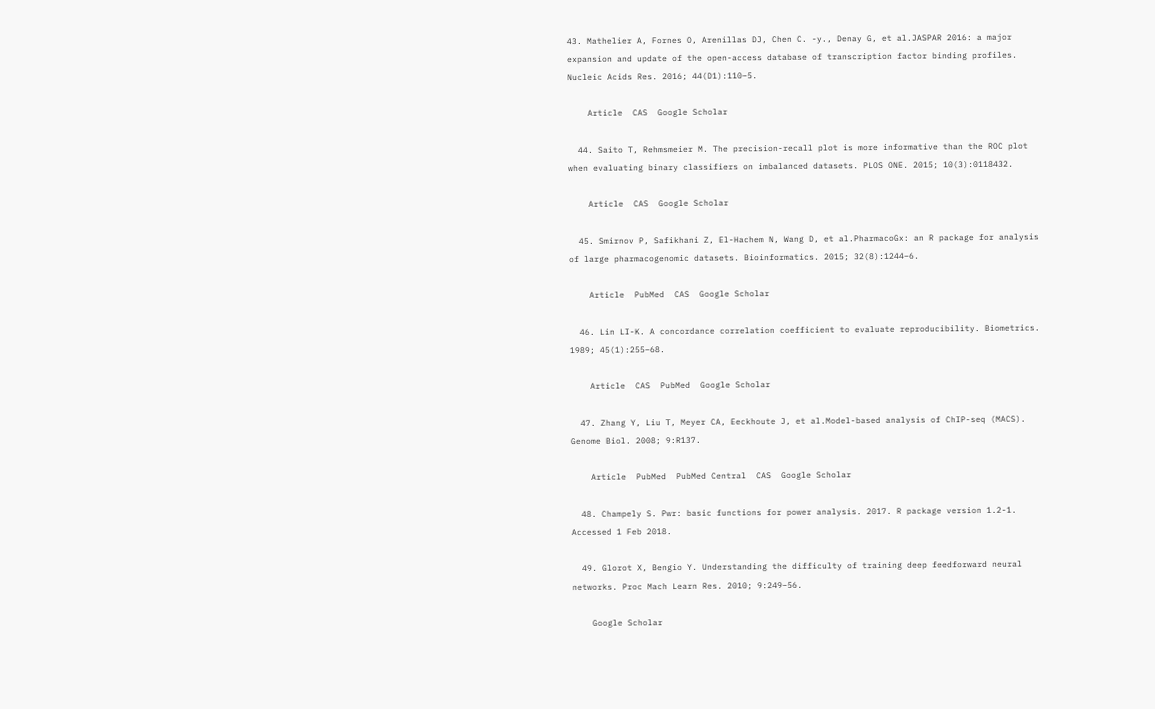43. Mathelier A, Fornes O, Arenillas DJ, Chen C. -y., Denay G, et al.JASPAR 2016: a major expansion and update of the open-access database of transcription factor binding profiles. Nucleic Acids Res. 2016; 44(D1):110–5.

    Article  CAS  Google Scholar

  44. Saito T, Rehmsmeier M. The precision-recall plot is more informative than the ROC plot when evaluating binary classifiers on imbalanced datasets. PLOS ONE. 2015; 10(3):0118432.

    Article  CAS  Google Scholar

  45. Smirnov P, Safikhani Z, El-Hachem N, Wang D, et al.PharmacoGx: an R package for analysis of large pharmacogenomic datasets. Bioinformatics. 2015; 32(8):1244–6.

    Article  PubMed  CAS  Google Scholar

  46. Lin LI-K. A concordance correlation coefficient to evaluate reproducibility. Biometrics. 1989; 45(1):255–68.

    Article  CAS  PubMed  Google Scholar

  47. Zhang Y, Liu T, Meyer CA, Eeckhoute J, et al.Model-based analysis of ChIP-seq (MACS). Genome Biol. 2008; 9:R137.

    Article  PubMed  PubMed Central  CAS  Google Scholar

  48. Champely S. Pwr: basic functions for power analysis. 2017. R package version 1.2-1. Accessed 1 Feb 2018.

  49. Glorot X, Bengio Y. Understanding the difficulty of training deep feedforward neural networks. Proc Mach Learn Res. 2010; 9:249–56.

    Google Scholar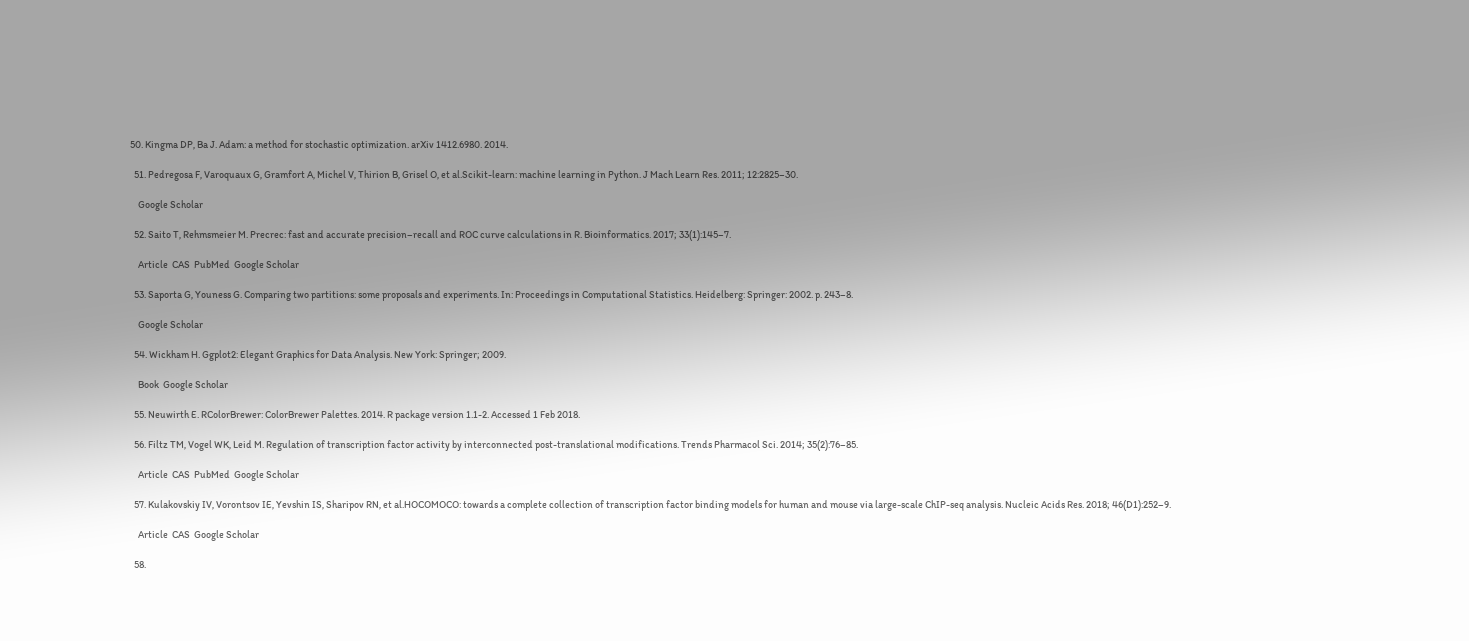50. Kingma DP, Ba J. Adam: a method for stochastic optimization. arXiv 1412.6980. 2014.

  51. Pedregosa F, Varoquaux G, Gramfort A, Michel V, Thirion B, Grisel O, et al.Scikit-learn: machine learning in Python. J Mach Learn Res. 2011; 12:2825–30.

    Google Scholar

  52. Saito T, Rehmsmeier M. Precrec: fast and accurate precision–recall and ROC curve calculations in R. Bioinformatics. 2017; 33(1):145–7.

    Article  CAS  PubMed  Google Scholar

  53. Saporta G, Youness G. Comparing two partitions: some proposals and experiments. In: Proceedings in Computational Statistics. Heidelberg: Springer: 2002. p. 243–8.

    Google Scholar

  54. Wickham H. Ggplot2: Elegant Graphics for Data Analysis. New York: Springer; 2009.

    Book  Google Scholar

  55. Neuwirth E. RColorBrewer: ColorBrewer Palettes. 2014. R package version 1.1-2. Accessed 1 Feb 2018.

  56. Filtz TM, Vogel WK, Leid M. Regulation of transcription factor activity by interconnected post-translational modifications. Trends Pharmacol Sci. 2014; 35(2):76–85.

    Article  CAS  PubMed  Google Scholar

  57. Kulakovskiy IV, Vorontsov IE, Yevshin IS, Sharipov RN, et al.HOCOMOCO: towards a complete collection of transcription factor binding models for human and mouse via large-scale ChIP-seq analysis. Nucleic Acids Res. 2018; 46(D1):252–9.

    Article  CAS  Google Scholar

  58.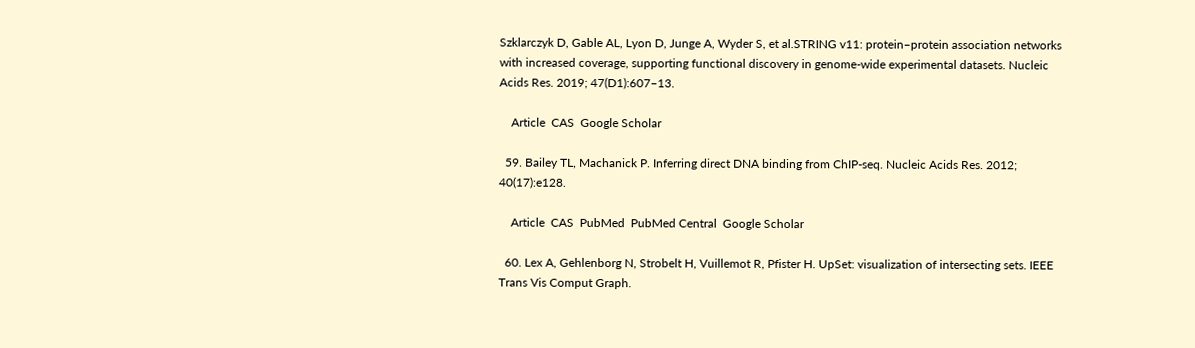Szklarczyk D, Gable AL, Lyon D, Junge A, Wyder S, et al.STRING v11: protein–protein association networks with increased coverage, supporting functional discovery in genome-wide experimental datasets. Nucleic Acids Res. 2019; 47(D1):607–13.

    Article  CAS  Google Scholar

  59. Bailey TL, Machanick P. Inferring direct DNA binding from ChIP-seq. Nucleic Acids Res. 2012; 40(17):e128.

    Article  CAS  PubMed  PubMed Central  Google Scholar

  60. Lex A, Gehlenborg N, Strobelt H, Vuillemot R, Pfister H. UpSet: visualization of intersecting sets. IEEE Trans Vis Comput Graph.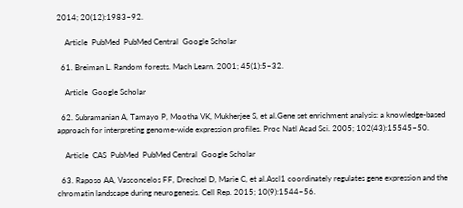2014; 20(12):1983–92.

    Article  PubMed  PubMed Central  Google Scholar

  61. Breiman L. Random forests. Mach Learn. 2001; 45(1):5–32.

    Article  Google Scholar

  62. Subramanian A, Tamayo P, Mootha VK, Mukherjee S, et al.Gene set enrichment analysis: a knowledge-based approach for interpreting genome-wide expression profiles. Proc Natl Acad Sci. 2005; 102(43):15545–50.

    Article  CAS  PubMed  PubMed Central  Google Scholar

  63. Raposo AA, Vasconcelos FF, Drechsel D, Marie C, et al.Ascl1 coordinately regulates gene expression and the chromatin landscape during neurogenesis. Cell Rep. 2015; 10(9):1544–56.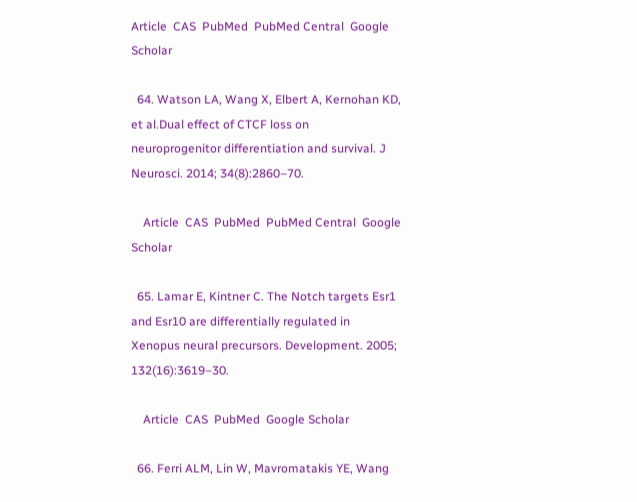Article  CAS  PubMed  PubMed Central  Google Scholar

  64. Watson LA, Wang X, Elbert A, Kernohan KD, et al.Dual effect of CTCF loss on neuroprogenitor differentiation and survival. J Neurosci. 2014; 34(8):2860–70.

    Article  CAS  PubMed  PubMed Central  Google Scholar

  65. Lamar E, Kintner C. The Notch targets Esr1 and Esr10 are differentially regulated in Xenopus neural precursors. Development. 2005; 132(16):3619–30.

    Article  CAS  PubMed  Google Scholar

  66. Ferri ALM, Lin W, Mavromatakis YE, Wang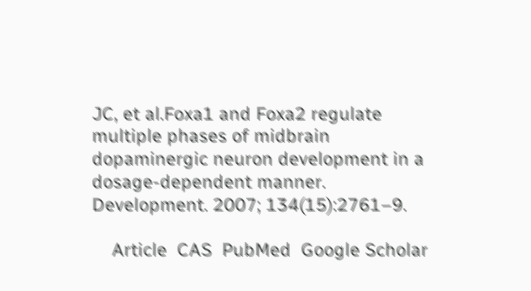JC, et al.Foxa1 and Foxa2 regulate multiple phases of midbrain dopaminergic neuron development in a dosage-dependent manner. Development. 2007; 134(15):2761–9.

    Article  CAS  PubMed  Google Scholar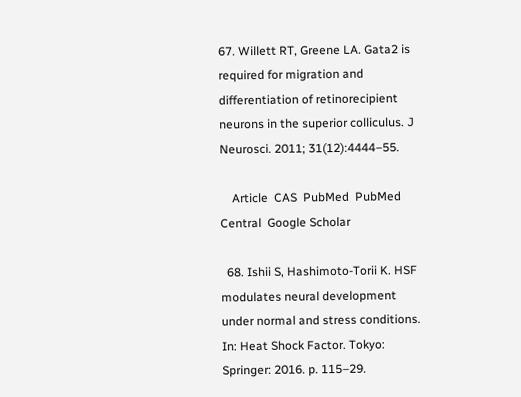67. Willett RT, Greene LA. Gata2 is required for migration and differentiation of retinorecipient neurons in the superior colliculus. J Neurosci. 2011; 31(12):4444–55.

    Article  CAS  PubMed  PubMed Central  Google Scholar

  68. Ishii S, Hashimoto-Torii K. HSF modulates neural development under normal and stress conditions. In: Heat Shock Factor. Tokyo: Springer: 2016. p. 115–29.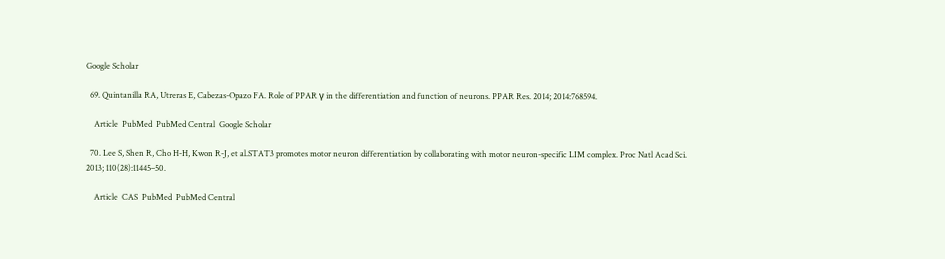Google Scholar

  69. Quintanilla RA, Utreras E, Cabezas-Opazo FA. Role of PPAR γ in the differentiation and function of neurons. PPAR Res. 2014; 2014:768594.

    Article  PubMed  PubMed Central  Google Scholar

  70. Lee S, Shen R, Cho H-H, Kwon R-J, et al.STAT3 promotes motor neuron differentiation by collaborating with motor neuron-specific LIM complex. Proc Natl Acad Sci. 2013; 110(28):11445–50.

    Article  CAS  PubMed  PubMed Central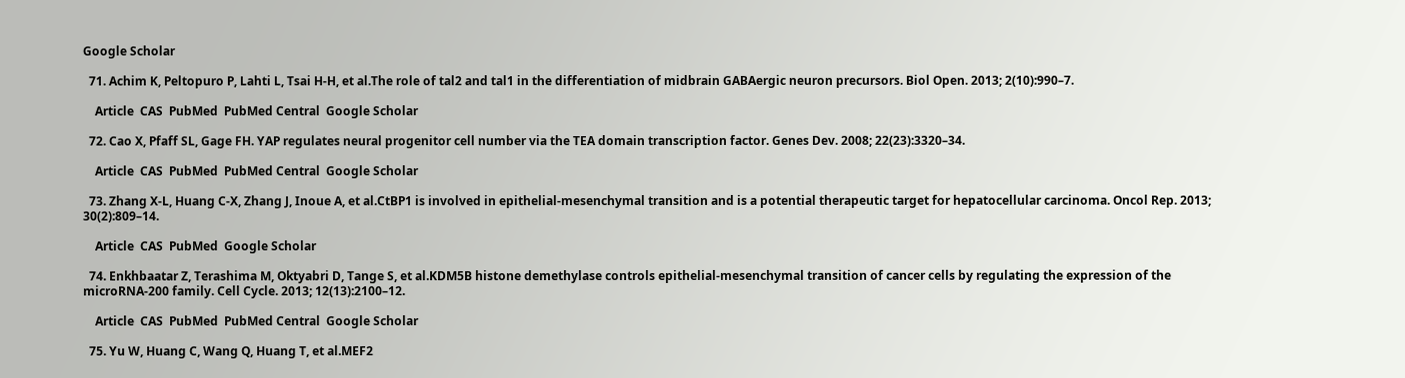Google Scholar

  71. Achim K, Peltopuro P, Lahti L, Tsai H-H, et al.The role of tal2 and tal1 in the differentiation of midbrain GABAergic neuron precursors. Biol Open. 2013; 2(10):990–7.

    Article  CAS  PubMed  PubMed Central  Google Scholar

  72. Cao X, Pfaff SL, Gage FH. YAP regulates neural progenitor cell number via the TEA domain transcription factor. Genes Dev. 2008; 22(23):3320–34.

    Article  CAS  PubMed  PubMed Central  Google Scholar

  73. Zhang X-L, Huang C-X, Zhang J, Inoue A, et al.CtBP1 is involved in epithelial-mesenchymal transition and is a potential therapeutic target for hepatocellular carcinoma. Oncol Rep. 2013; 30(2):809–14.

    Article  CAS  PubMed  Google Scholar

  74. Enkhbaatar Z, Terashima M, Oktyabri D, Tange S, et al.KDM5B histone demethylase controls epithelial-mesenchymal transition of cancer cells by regulating the expression of the microRNA-200 family. Cell Cycle. 2013; 12(13):2100–12.

    Article  CAS  PubMed  PubMed Central  Google Scholar

  75. Yu W, Huang C, Wang Q, Huang T, et al.MEF2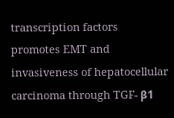transcription factors promotes EMT and invasiveness of hepatocellular carcinoma through TGF- β1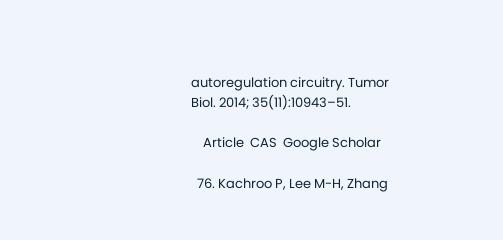autoregulation circuitry. Tumor Biol. 2014; 35(11):10943–51.

    Article  CAS  Google Scholar

  76. Kachroo P, Lee M-H, Zhang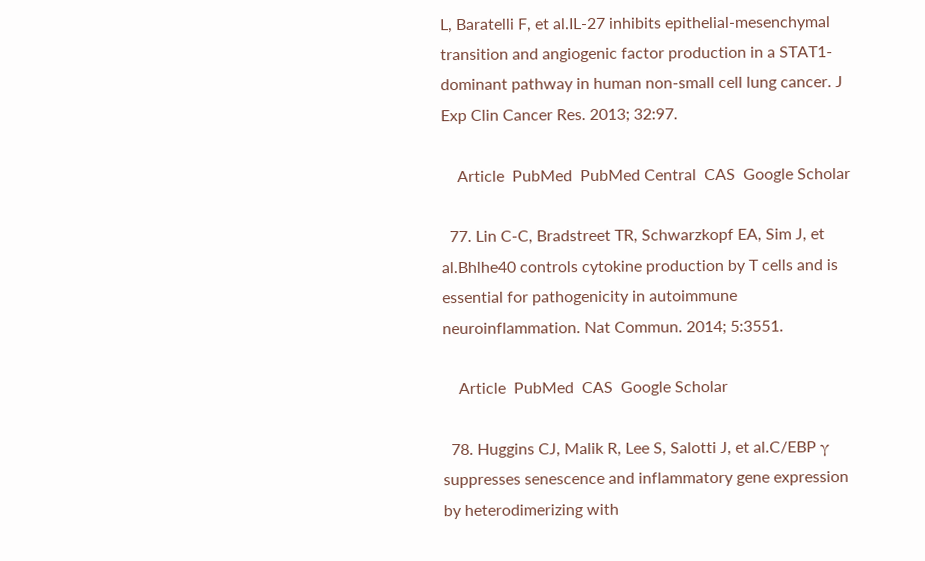L, Baratelli F, et al.IL-27 inhibits epithelial-mesenchymal transition and angiogenic factor production in a STAT1-dominant pathway in human non-small cell lung cancer. J Exp Clin Cancer Res. 2013; 32:97.

    Article  PubMed  PubMed Central  CAS  Google Scholar

  77. Lin C-C, Bradstreet TR, Schwarzkopf EA, Sim J, et al.Bhlhe40 controls cytokine production by T cells and is essential for pathogenicity in autoimmune neuroinflammation. Nat Commun. 2014; 5:3551.

    Article  PubMed  CAS  Google Scholar

  78. Huggins CJ, Malik R, Lee S, Salotti J, et al.C/EBP γ suppresses senescence and inflammatory gene expression by heterodimerizing with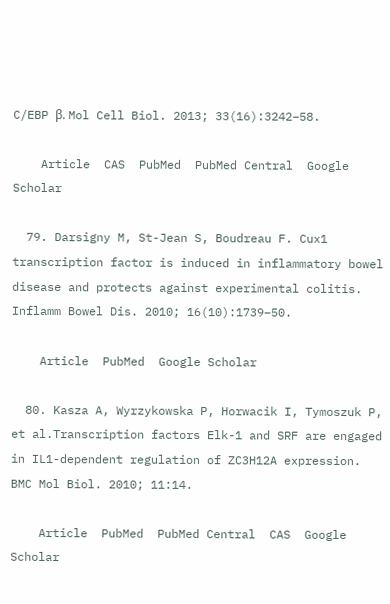C/EBP β. Mol Cell Biol. 2013; 33(16):3242–58.

    Article  CAS  PubMed  PubMed Central  Google Scholar

  79. Darsigny M, St-Jean S, Boudreau F. Cux1 transcription factor is induced in inflammatory bowel disease and protects against experimental colitis. Inflamm Bowel Dis. 2010; 16(10):1739–50.

    Article  PubMed  Google Scholar

  80. Kasza A, Wyrzykowska P, Horwacik I, Tymoszuk P, et al.Transcription factors Elk-1 and SRF are engaged in IL1-dependent regulation of ZC3H12A expression. BMC Mol Biol. 2010; 11:14.

    Article  PubMed  PubMed Central  CAS  Google Scholar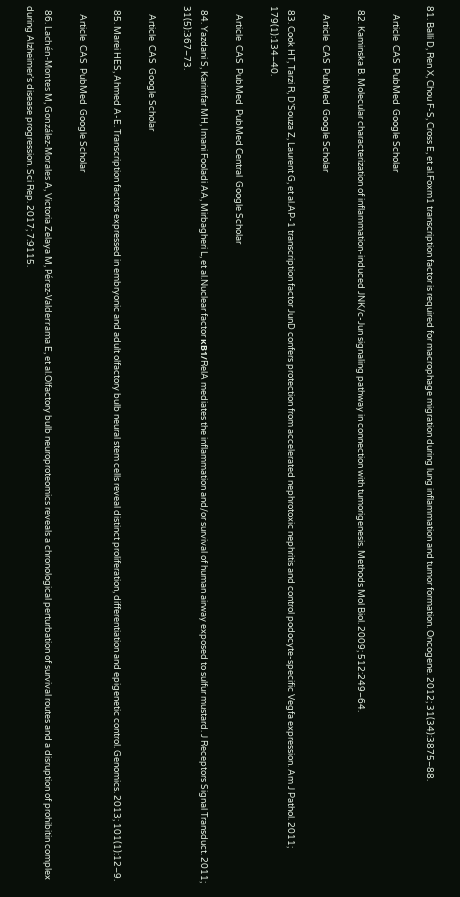81. Balli D, Ren X, Chou F-S, Cross E, et al.Foxm1 transcription factor is required for macrophage migration during lung inflammation and tumor formation. Oncogene. 2012; 31(34):3875–88.

    Article  CAS  PubMed  Google Scholar

  82. Kaminska B. Molecular characterization of inflammation-induced JNK/c-Jun signaling pathway in connection with tumorigenesis. Methods Mol Biol. 2009; 512:249–64.

    Article  CAS  PubMed  Google Scholar

  83. Cook HT, Tarzi R, D’Souza Z, Laurent G, et al.AP-1 transcription factor JunD confers protection from accelerated nephrotoxic nephritis and control podocyte-specific Vegfa expression. Am J Pathol. 2011; 179(1):134–40.

    Article  CAS  PubMed  PubMed Central  Google Scholar

  84. Yazdani S, Karimfar MH, Imani Fooladi AA, Mirbagheri L, et al.Nuclear factor κB1/RelA mediates the inflammation and/or survival of human airway exposed to sulfur mustard. J Receptors Signal Transduct. 2011; 31(5):367–73.

    Article  CAS  Google Scholar

  85. Marei HES, Ahmed A-E. Transcription factors expressed in embryonic and adult olfactory bulb neural stem cells reveal distinct proliferation, differentiation and epigenetic control. Genomics. 2013; 101(1):12–9.

    Article  CAS  PubMed  Google Scholar

  86. Lachén-Montes M, González-Morales A, Victoria Zelaya M, Pérez-Valderrama E, et al.Olfactory bulb neuroproteomics reveals a chronological perturbation of survival routes and a disruption of prohibitin complex during Alzheimer’s disease progression. Sci Rep. 2017; 7:9115.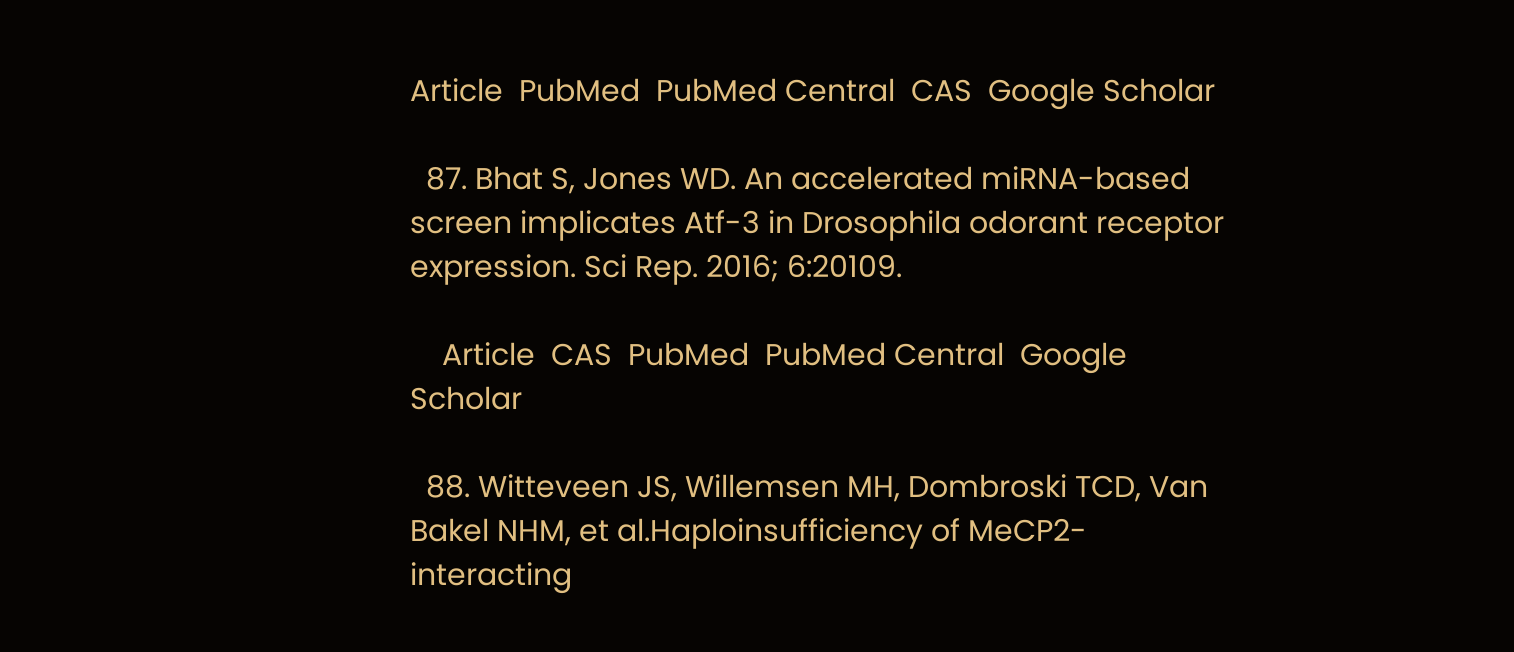Article  PubMed  PubMed Central  CAS  Google Scholar

  87. Bhat S, Jones WD. An accelerated miRNA-based screen implicates Atf-3 in Drosophila odorant receptor expression. Sci Rep. 2016; 6:20109.

    Article  CAS  PubMed  PubMed Central  Google Scholar

  88. Witteveen JS, Willemsen MH, Dombroski TCD, Van Bakel NHM, et al.Haploinsufficiency of MeCP2-interacting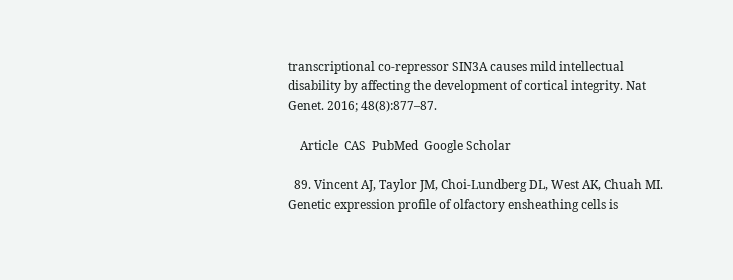transcriptional co-repressor SIN3A causes mild intellectual disability by affecting the development of cortical integrity. Nat Genet. 2016; 48(8):877–87.

    Article  CAS  PubMed  Google Scholar

  89. Vincent AJ, Taylor JM, Choi-Lundberg DL, West AK, Chuah MI. Genetic expression profile of olfactory ensheathing cells is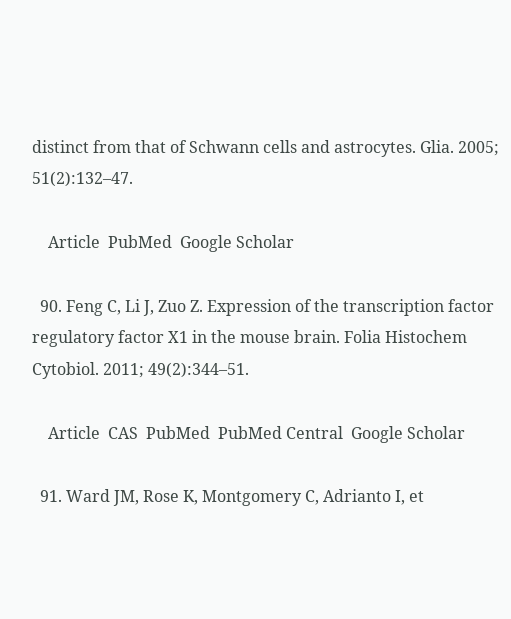distinct from that of Schwann cells and astrocytes. Glia. 2005; 51(2):132–47.

    Article  PubMed  Google Scholar

  90. Feng C, Li J, Zuo Z. Expression of the transcription factor regulatory factor X1 in the mouse brain. Folia Histochem Cytobiol. 2011; 49(2):344–51.

    Article  CAS  PubMed  PubMed Central  Google Scholar

  91. Ward JM, Rose K, Montgomery C, Adrianto I, et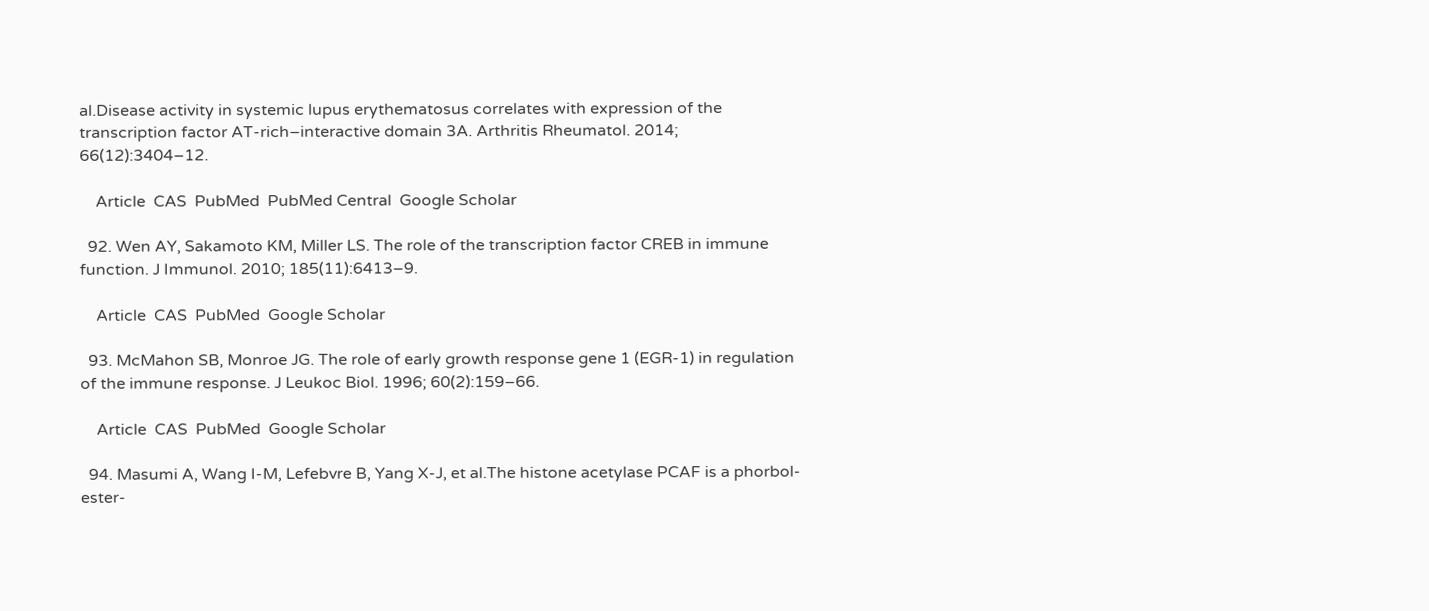al.Disease activity in systemic lupus erythematosus correlates with expression of the transcription factor AT-rich–interactive domain 3A. Arthritis Rheumatol. 2014; 66(12):3404–12.

    Article  CAS  PubMed  PubMed Central  Google Scholar

  92. Wen AY, Sakamoto KM, Miller LS. The role of the transcription factor CREB in immune function. J Immunol. 2010; 185(11):6413–9.

    Article  CAS  PubMed  Google Scholar

  93. McMahon SB, Monroe JG. The role of early growth response gene 1 (EGR-1) in regulation of the immune response. J Leukoc Biol. 1996; 60(2):159–66.

    Article  CAS  PubMed  Google Scholar

  94. Masumi A, Wang I-M, Lefebvre B, Yang X-J, et al.The histone acetylase PCAF is a phorbol-ester-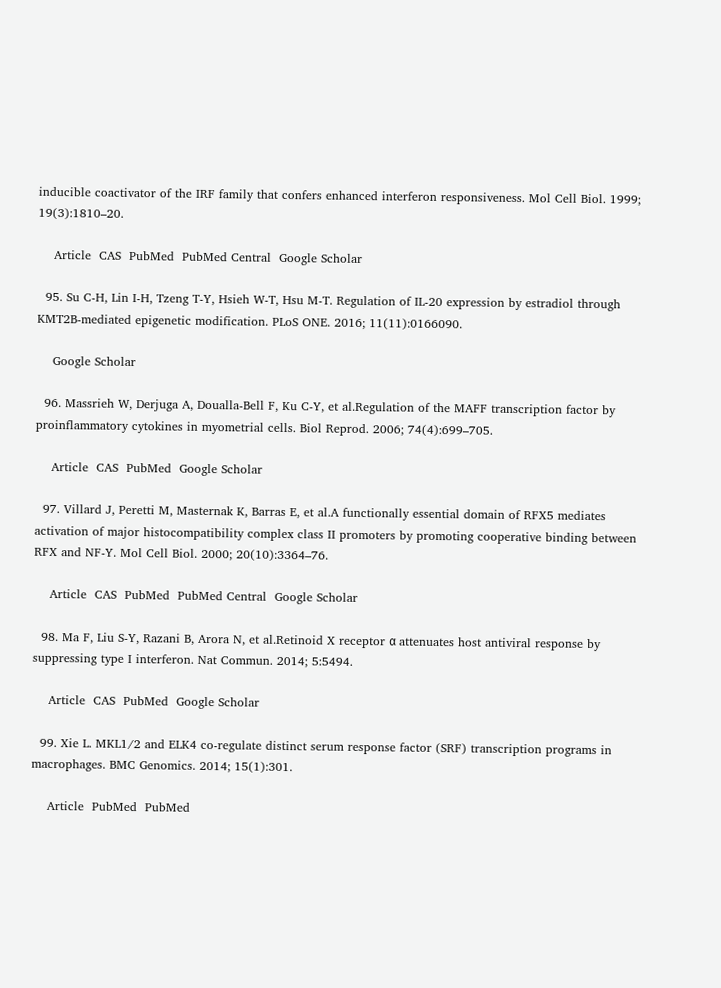inducible coactivator of the IRF family that confers enhanced interferon responsiveness. Mol Cell Biol. 1999; 19(3):1810–20.

    Article  CAS  PubMed  PubMed Central  Google Scholar

  95. Su C-H, Lin I-H, Tzeng T-Y, Hsieh W-T, Hsu M-T. Regulation of IL-20 expression by estradiol through KMT2B-mediated epigenetic modification. PLoS ONE. 2016; 11(11):0166090.

    Google Scholar

  96. Massrieh W, Derjuga A, Doualla-Bell F, Ku C-Y, et al.Regulation of the MAFF transcription factor by proinflammatory cytokines in myometrial cells. Biol Reprod. 2006; 74(4):699–705.

    Article  CAS  PubMed  Google Scholar

  97. Villard J, Peretti M, Masternak K, Barras E, et al.A functionally essential domain of RFX5 mediates activation of major histocompatibility complex class II promoters by promoting cooperative binding between RFX and NF-Y. Mol Cell Biol. 2000; 20(10):3364–76.

    Article  CAS  PubMed  PubMed Central  Google Scholar

  98. Ma F, Liu S-Y, Razani B, Arora N, et al.Retinoid X receptor α attenuates host antiviral response by suppressing type I interferon. Nat Commun. 2014; 5:5494.

    Article  CAS  PubMed  Google Scholar

  99. Xie L. MKL1/2 and ELK4 co-regulate distinct serum response factor (SRF) transcription programs in macrophages. BMC Genomics. 2014; 15(1):301.

    Article  PubMed  PubMed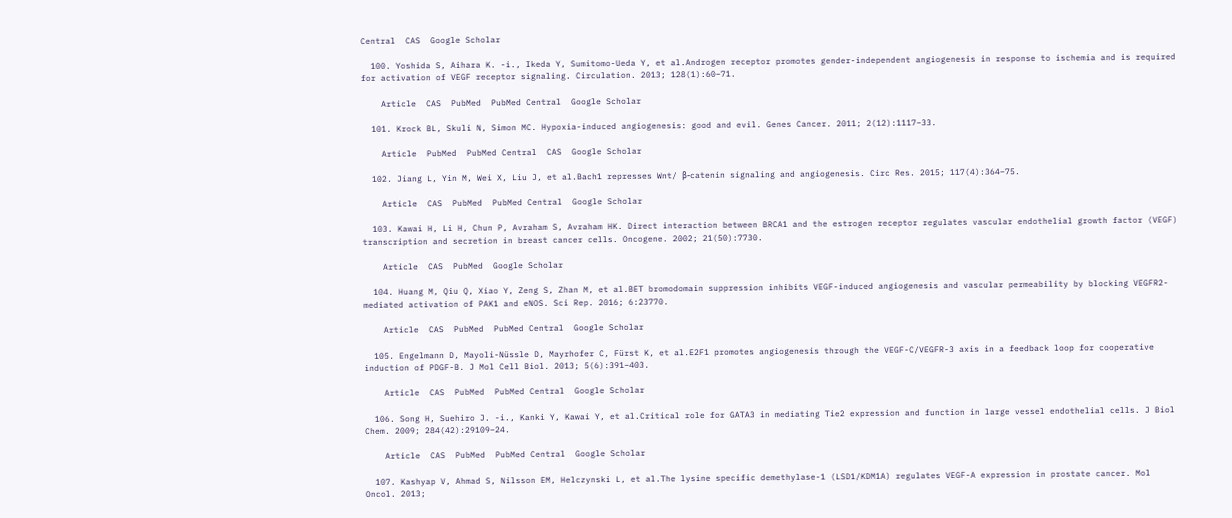Central  CAS  Google Scholar

  100. Yoshida S, Aihara K. -i., Ikeda Y, Sumitomo-Ueda Y, et al.Androgen receptor promotes gender-independent angiogenesis in response to ischemia and is required for activation of VEGF receptor signaling. Circulation. 2013; 128(1):60–71.

    Article  CAS  PubMed  PubMed Central  Google Scholar

  101. Krock BL, Skuli N, Simon MC. Hypoxia-induced angiogenesis: good and evil. Genes Cancer. 2011; 2(12):1117–33.

    Article  PubMed  PubMed Central  CAS  Google Scholar

  102. Jiang L, Yin M, Wei X, Liu J, et al.Bach1 represses Wnt/ β-catenin signaling and angiogenesis. Circ Res. 2015; 117(4):364–75.

    Article  CAS  PubMed  PubMed Central  Google Scholar

  103. Kawai H, Li H, Chun P, Avraham S, Avraham HK. Direct interaction between BRCA1 and the estrogen receptor regulates vascular endothelial growth factor (VEGF) transcription and secretion in breast cancer cells. Oncogene. 2002; 21(50):7730.

    Article  CAS  PubMed  Google Scholar

  104. Huang M, Qiu Q, Xiao Y, Zeng S, Zhan M, et al.BET bromodomain suppression inhibits VEGF-induced angiogenesis and vascular permeability by blocking VEGFR2-mediated activation of PAK1 and eNOS. Sci Rep. 2016; 6:23770.

    Article  CAS  PubMed  PubMed Central  Google Scholar

  105. Engelmann D, Mayoli-Nüssle D, Mayrhofer C, Fürst K, et al.E2F1 promotes angiogenesis through the VEGF-C/VEGFR-3 axis in a feedback loop for cooperative induction of PDGF-B. J Mol Cell Biol. 2013; 5(6):391–403.

    Article  CAS  PubMed  PubMed Central  Google Scholar

  106. Song H, Suehiro J. -i., Kanki Y, Kawai Y, et al.Critical role for GATA3 in mediating Tie2 expression and function in large vessel endothelial cells. J Biol Chem. 2009; 284(42):29109–24.

    Article  CAS  PubMed  PubMed Central  Google Scholar

  107. Kashyap V, Ahmad S, Nilsson EM, Helczynski L, et al.The lysine specific demethylase-1 (LSD1/KDM1A) regulates VEGF-A expression in prostate cancer. Mol Oncol. 2013;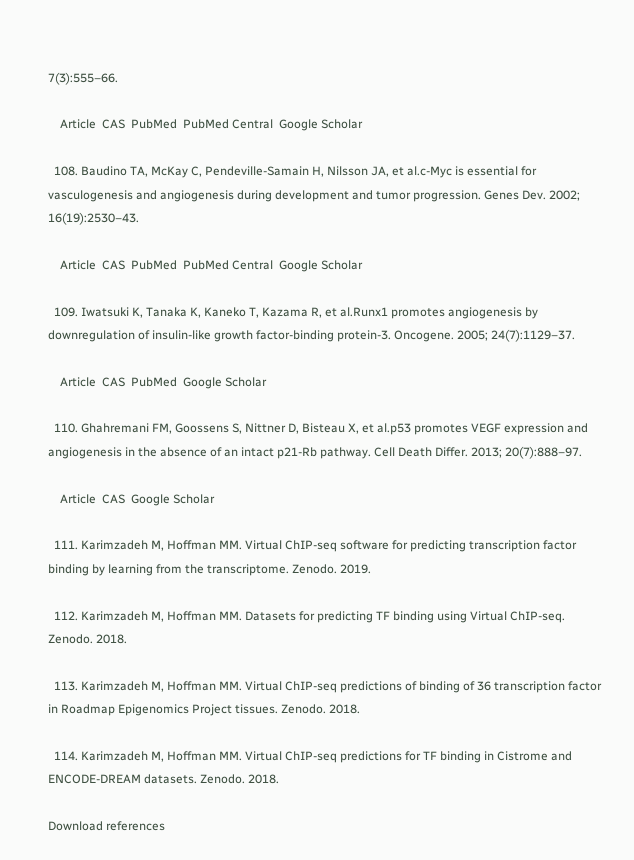7(3):555–66.

    Article  CAS  PubMed  PubMed Central  Google Scholar

  108. Baudino TA, McKay C, Pendeville-Samain H, Nilsson JA, et al.c-Myc is essential for vasculogenesis and angiogenesis during development and tumor progression. Genes Dev. 2002; 16(19):2530–43.

    Article  CAS  PubMed  PubMed Central  Google Scholar

  109. Iwatsuki K, Tanaka K, Kaneko T, Kazama R, et al.Runx1 promotes angiogenesis by downregulation of insulin-like growth factor-binding protein-3. Oncogene. 2005; 24(7):1129–37.

    Article  CAS  PubMed  Google Scholar

  110. Ghahremani FM, Goossens S, Nittner D, Bisteau X, et al.p53 promotes VEGF expression and angiogenesis in the absence of an intact p21-Rb pathway. Cell Death Differ. 2013; 20(7):888–97.

    Article  CAS  Google Scholar

  111. Karimzadeh M, Hoffman MM. Virtual ChIP-seq software for predicting transcription factor binding by learning from the transcriptome. Zenodo. 2019.

  112. Karimzadeh M, Hoffman MM. Datasets for predicting TF binding using Virtual ChIP-seq. Zenodo. 2018.

  113. Karimzadeh M, Hoffman MM. Virtual ChIP-seq predictions of binding of 36 transcription factor in Roadmap Epigenomics Project tissues. Zenodo. 2018.

  114. Karimzadeh M, Hoffman MM. Virtual ChIP-seq predictions for TF binding in Cistrome and ENCODE-DREAM datasets. Zenodo. 2018.

Download references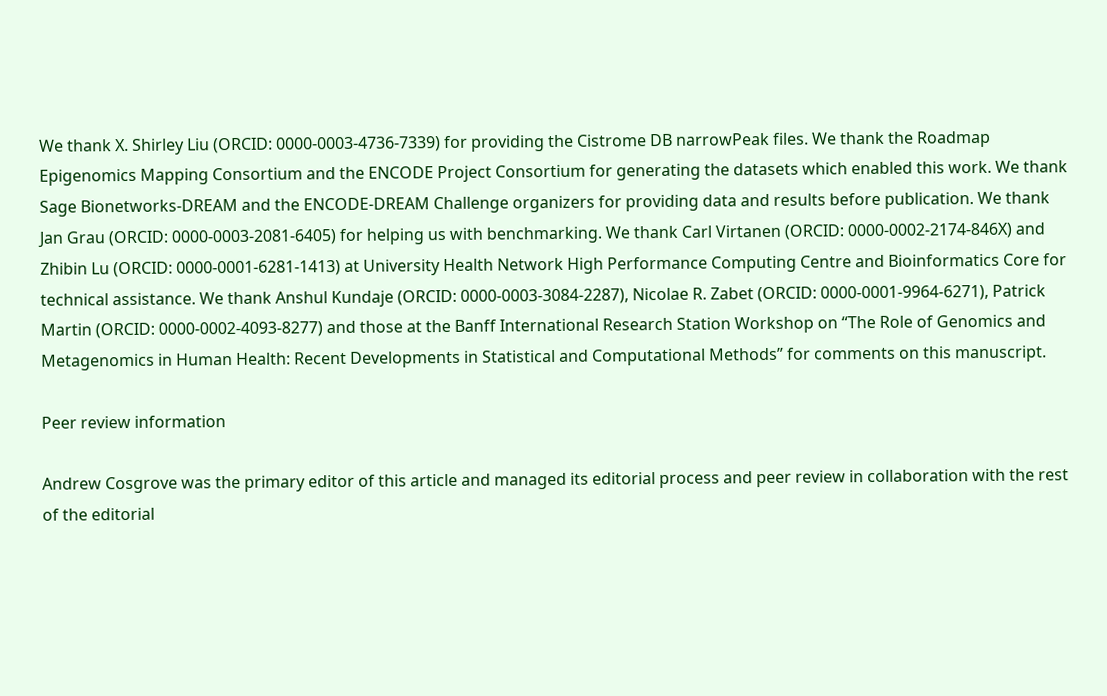We thank X. Shirley Liu (ORCID: 0000-0003-4736-7339) for providing the Cistrome DB narrowPeak files. We thank the Roadmap Epigenomics Mapping Consortium and the ENCODE Project Consortium for generating the datasets which enabled this work. We thank Sage Bionetworks-DREAM and the ENCODE-DREAM Challenge organizers for providing data and results before publication. We thank Jan Grau (ORCID: 0000-0003-2081-6405) for helping us with benchmarking. We thank Carl Virtanen (ORCID: 0000-0002-2174-846X) and Zhibin Lu (ORCID: 0000-0001-6281-1413) at University Health Network High Performance Computing Centre and Bioinformatics Core for technical assistance. We thank Anshul Kundaje (ORCID: 0000-0003-3084-2287), Nicolae R. Zabet (ORCID: 0000-0001-9964-6271), Patrick Martin (ORCID: 0000-0002-4093-8277) and those at the Banff International Research Station Workshop on “The Role of Genomics and Metagenomics in Human Health: Recent Developments in Statistical and Computational Methods” for comments on this manuscript.

Peer review information

Andrew Cosgrove was the primary editor of this article and managed its editorial process and peer review in collaboration with the rest of the editorial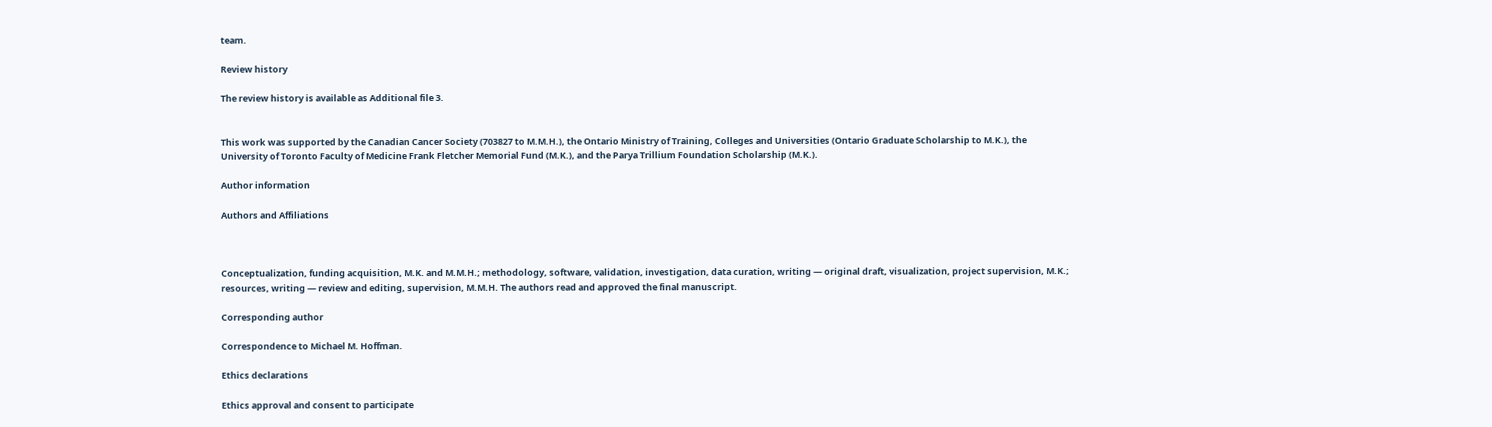team.

Review history

The review history is available as Additional file 3.


This work was supported by the Canadian Cancer Society (703827 to M.M.H.), the Ontario Ministry of Training, Colleges and Universities (Ontario Graduate Scholarship to M.K.), the University of Toronto Faculty of Medicine Frank Fletcher Memorial Fund (M.K.), and the Parya Trillium Foundation Scholarship (M.K.).

Author information

Authors and Affiliations



Conceptualization, funding acquisition, M.K. and M.M.H.; methodology, software, validation, investigation, data curation, writing — original draft, visualization, project supervision, M.K.; resources, writing — review and editing, supervision, M.M.H. The authors read and approved the final manuscript.

Corresponding author

Correspondence to Michael M. Hoffman.

Ethics declarations

Ethics approval and consent to participate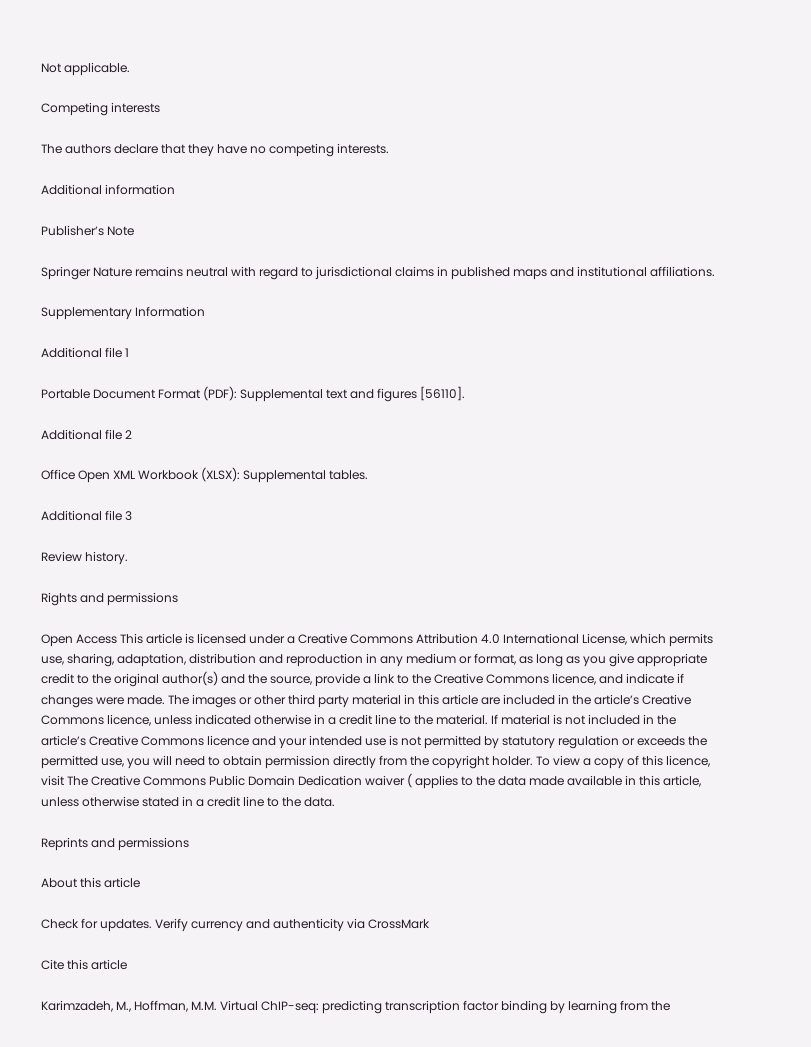Not applicable.

Competing interests

The authors declare that they have no competing interests.

Additional information

Publisher’s Note

Springer Nature remains neutral with regard to jurisdictional claims in published maps and institutional affiliations.

Supplementary Information

Additional file 1

Portable Document Format (PDF): Supplemental text and figures [56110].

Additional file 2

Office Open XML Workbook (XLSX): Supplemental tables.

Additional file 3

Review history.

Rights and permissions

Open Access This article is licensed under a Creative Commons Attribution 4.0 International License, which permits use, sharing, adaptation, distribution and reproduction in any medium or format, as long as you give appropriate credit to the original author(s) and the source, provide a link to the Creative Commons licence, and indicate if changes were made. The images or other third party material in this article are included in the article’s Creative Commons licence, unless indicated otherwise in a credit line to the material. If material is not included in the article’s Creative Commons licence and your intended use is not permitted by statutory regulation or exceeds the permitted use, you will need to obtain permission directly from the copyright holder. To view a copy of this licence, visit The Creative Commons Public Domain Dedication waiver ( applies to the data made available in this article, unless otherwise stated in a credit line to the data.

Reprints and permissions

About this article

Check for updates. Verify currency and authenticity via CrossMark

Cite this article

Karimzadeh, M., Hoffman, M.M. Virtual ChIP-seq: predicting transcription factor binding by learning from the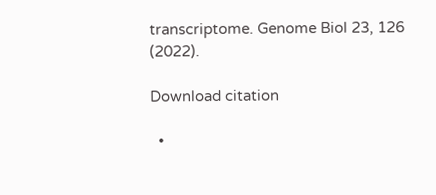transcriptome. Genome Biol 23, 126 (2022).

Download citation

  •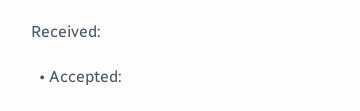Received:

  • Accepted: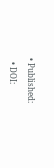• Published:

  • DOI: